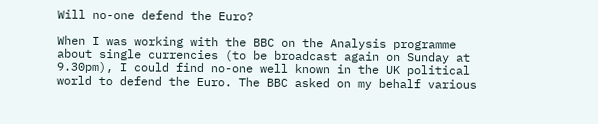Will no-one defend the Euro?

When I was working with the BBC on the Analysis programme about single currencies (to be broadcast again on Sunday at 9.30pm), I could find no-one well known in the UK political world to defend the Euro. The BBC asked on my behalf various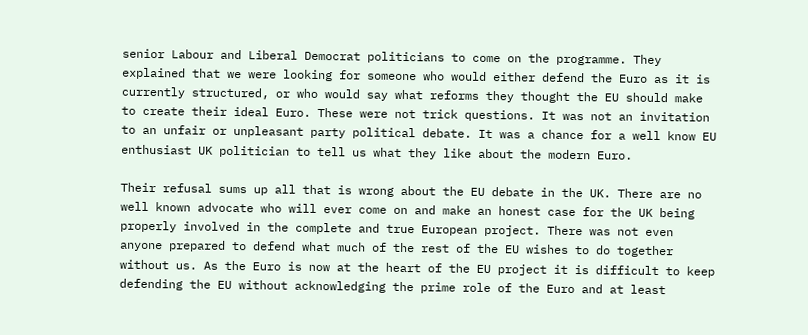senior Labour and Liberal Democrat politicians to come on the programme. They explained that we were looking for someone who would either defend the Euro as it is currently structured, or who would say what reforms they thought the EU should make to create their ideal Euro. These were not trick questions. It was not an invitation to an unfair or unpleasant party political debate. It was a chance for a well know EU enthusiast UK politician to tell us what they like about the modern Euro.

Their refusal sums up all that is wrong about the EU debate in the UK. There are no well known advocate who will ever come on and make an honest case for the UK being properly involved in the complete and true European project. There was not even anyone prepared to defend what much of the rest of the EU wishes to do together without us. As the Euro is now at the heart of the EU project it is difficult to keep defending the EU without acknowledging the prime role of the Euro and at least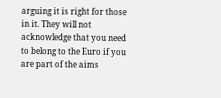arguing it is right for those in it. They will not acknowledge that you need to belong to the Euro if you are part of the aims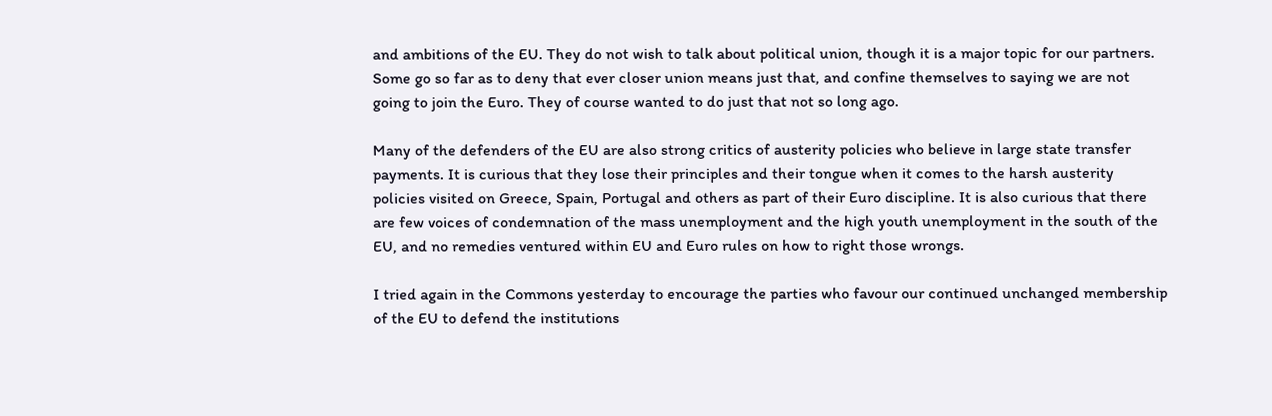and ambitions of the EU. They do not wish to talk about political union, though it is a major topic for our partners. Some go so far as to deny that ever closer union means just that, and confine themselves to saying we are not going to join the Euro. They of course wanted to do just that not so long ago.

Many of the defenders of the EU are also strong critics of austerity policies who believe in large state transfer payments. It is curious that they lose their principles and their tongue when it comes to the harsh austerity policies visited on Greece, Spain, Portugal and others as part of their Euro discipline. It is also curious that there are few voices of condemnation of the mass unemployment and the high youth unemployment in the south of the EU, and no remedies ventured within EU and Euro rules on how to right those wrongs.

I tried again in the Commons yesterday to encourage the parties who favour our continued unchanged membership of the EU to defend the institutions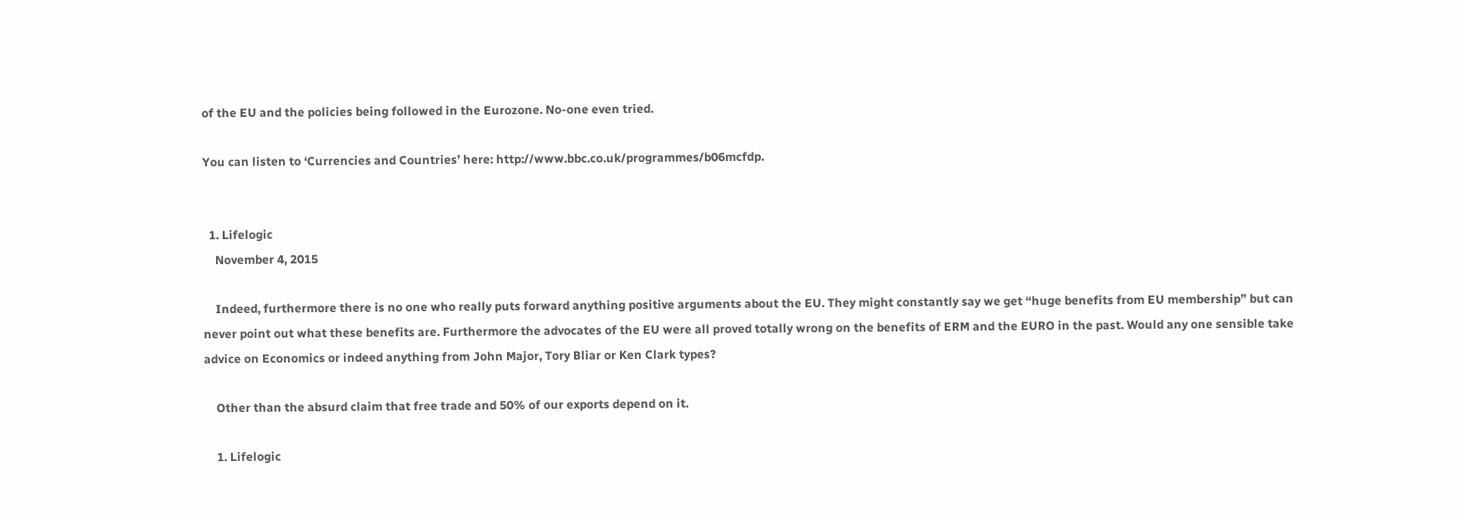of the EU and the policies being followed in the Eurozone. No-one even tried.

You can listen to ‘Currencies and Countries’ here: http://www.bbc.co.uk/programmes/b06mcfdp.


  1. Lifelogic
    November 4, 2015

    Indeed, furthermore there is no one who really puts forward anything positive arguments about the EU. They might constantly say we get “huge benefits from EU membership” but can never point out what these benefits are. Furthermore the advocates of the EU were all proved totally wrong on the benefits of ERM and the EURO in the past. Would any one sensible take advice on Economics or indeed anything from John Major, Tory Bliar or Ken Clark types?

    Other than the absurd claim that free trade and 50% of our exports depend on it.

    1. Lifelogic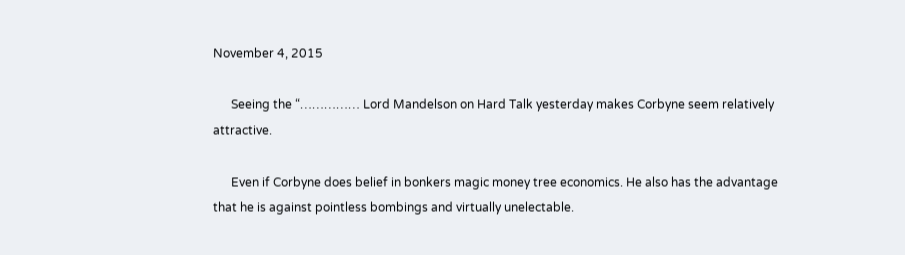November 4, 2015

      Seeing the “…………… Lord Mandelson on Hard Talk yesterday makes Corbyne seem relatively attractive.

      Even if Corbyne does belief in bonkers magic money tree economics. He also has the advantage that he is against pointless bombings and virtually unelectable.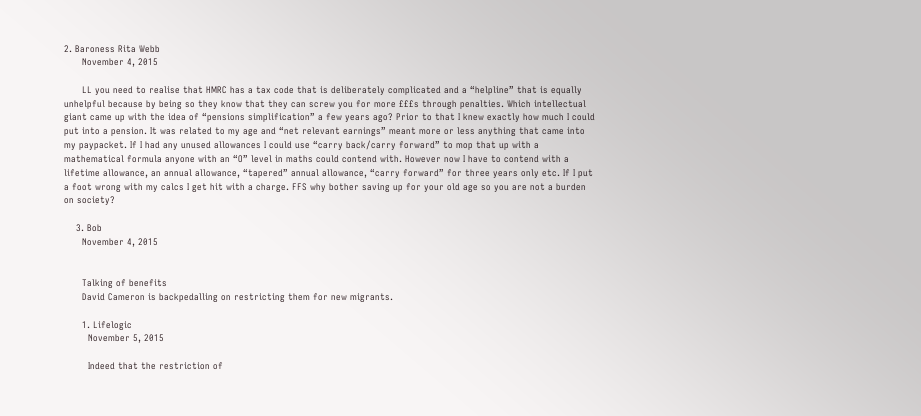2. Baroness Rita Webb
      November 4, 2015

      LL you need to realise that HMRC has a tax code that is deliberately complicated and a “helpline” that is equally unhelpful because by being so they know that they can screw you for more £££s through penalties. Which intellectual giant came up with the idea of “pensions simplification” a few years ago? Prior to that I knew exactly how much I could put into a pension. It was related to my age and “net relevant earnings” meant more or less anything that came into my paypacket. If I had any unused allowances I could use “carry back/carry forward” to mop that up with a mathematical formula anyone with an “O” level in maths could contend with. However now I have to contend with a lifetime allowance, an annual allowance, “tapered” annual allowance, “carry forward” for three years only etc. If I put a foot wrong with my calcs I get hit with a charge. FFS why bother saving up for your old age so you are not a burden on society?

    3. Bob
      November 4, 2015


      Talking of benefits
      David Cameron is backpedalling on restricting them for new migrants.

      1. Lifelogic
        November 5, 2015

        Indeed that the restriction of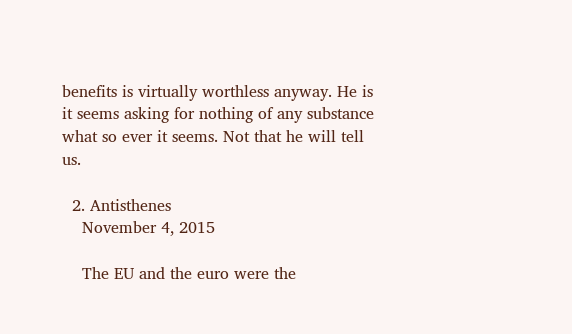benefits is virtually worthless anyway. He is it seems asking for nothing of any substance what so ever it seems. Not that he will tell us.

  2. Antisthenes
    November 4, 2015

    The EU and the euro were the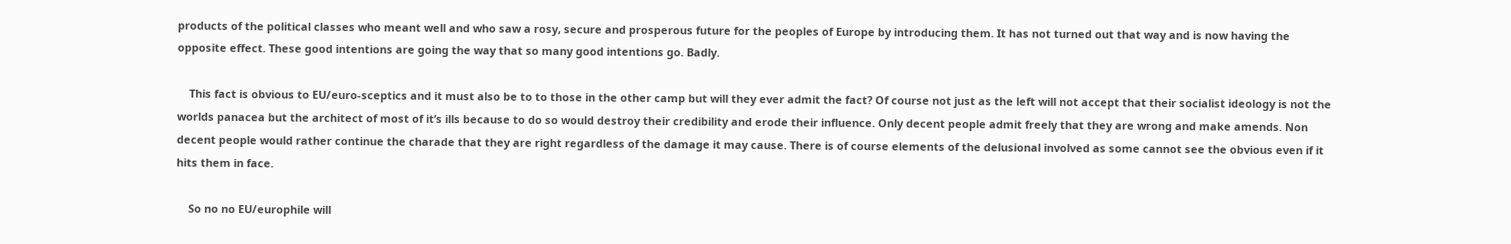products of the political classes who meant well and who saw a rosy, secure and prosperous future for the peoples of Europe by introducing them. It has not turned out that way and is now having the opposite effect. These good intentions are going the way that so many good intentions go. Badly.

    This fact is obvious to EU/euro-sceptics and it must also be to to those in the other camp but will they ever admit the fact? Of course not just as the left will not accept that their socialist ideology is not the worlds panacea but the architect of most of it’s ills because to do so would destroy their credibility and erode their influence. Only decent people admit freely that they are wrong and make amends. Non decent people would rather continue the charade that they are right regardless of the damage it may cause. There is of course elements of the delusional involved as some cannot see the obvious even if it hits them in face.

    So no no EU/europhile will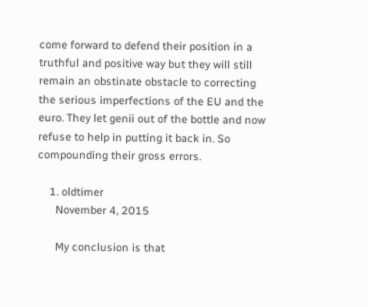come forward to defend their position in a truthful and positive way but they will still remain an obstinate obstacle to correcting the serious imperfections of the EU and the euro. They let genii out of the bottle and now refuse to help in putting it back in. So compounding their gross errors.

    1. oldtimer
      November 4, 2015

      My conclusion is that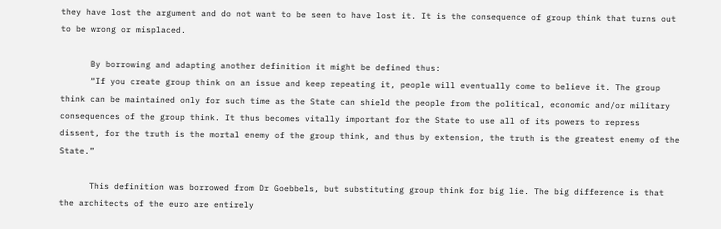they have lost the argument and do not want to be seen to have lost it. It is the consequence of group think that turns out to be wrong or misplaced.

      By borrowing and adapting another definition it might be defined thus:
      “If you create group think on an issue and keep repeating it, people will eventually come to believe it. The group think can be maintained only for such time as the State can shield the people from the political, economic and/or military consequences of the group think. It thus becomes vitally important for the State to use all of its powers to repress dissent, for the truth is the mortal enemy of the group think, and thus by extension, the truth is the greatest enemy of the State.”

      This definition was borrowed from Dr Goebbels, but substituting group think for big lie. The big difference is that the architects of the euro are entirely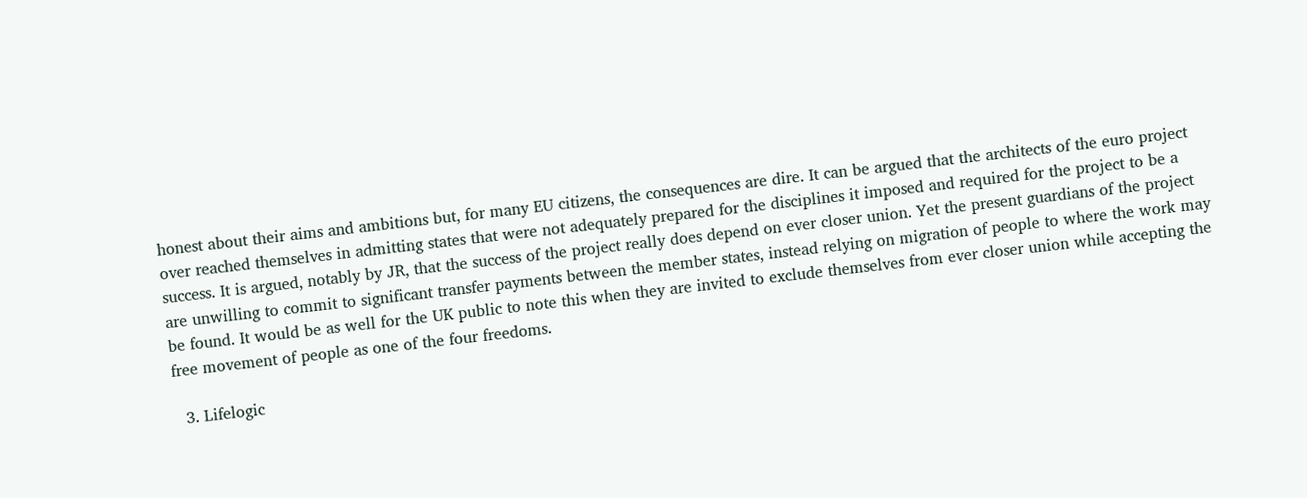honest about their aims and ambitions but, for many EU citizens, the consequences are dire. It can be argued that the architects of the euro project over reached themselves in admitting states that were not adequately prepared for the disciplines it imposed and required for the project to be a success. It is argued, notably by JR, that the success of the project really does depend on ever closer union. Yet the present guardians of the project are unwilling to commit to significant transfer payments between the member states, instead relying on migration of people to where the work may be found. It would be as well for the UK public to note this when they are invited to exclude themselves from ever closer union while accepting the free movement of people as one of the four freedoms.

  3. Lifelogic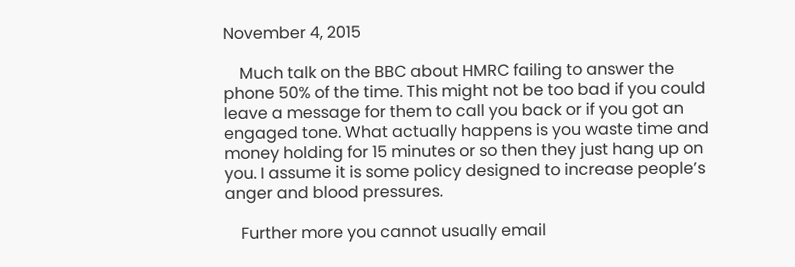November 4, 2015

    Much talk on the BBC about HMRC failing to answer the phone 50% of the time. This might not be too bad if you could leave a message for them to call you back or if you got an engaged tone. What actually happens is you waste time and money holding for 15 minutes or so then they just hang up on you. I assume it is some policy designed to increase people’s anger and blood pressures.

    Further more you cannot usually email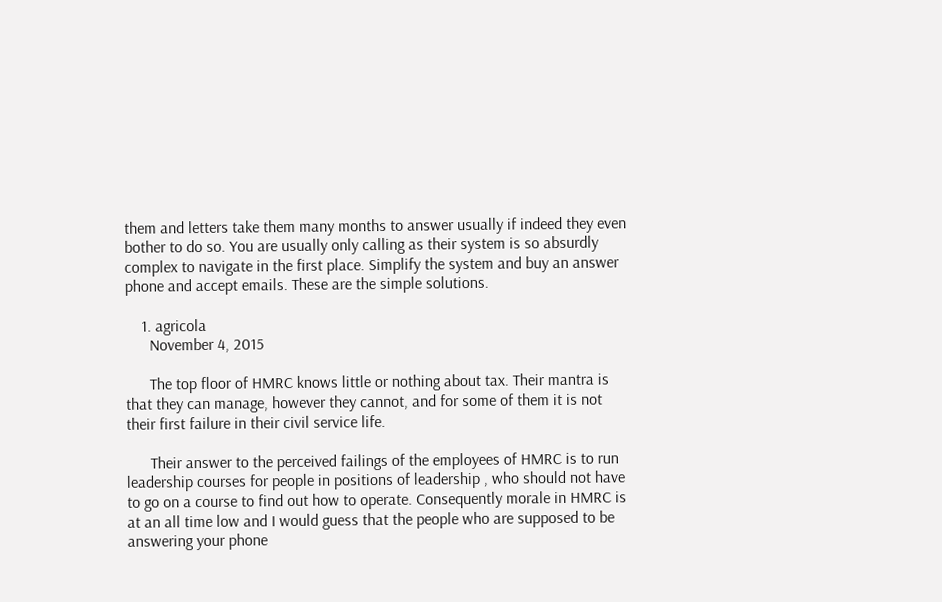them and letters take them many months to answer usually if indeed they even bother to do so. You are usually only calling as their system is so absurdly complex to navigate in the first place. Simplify the system and buy an answer phone and accept emails. These are the simple solutions.

    1. agricola
      November 4, 2015

      The top floor of HMRC knows little or nothing about tax. Their mantra is that they can manage, however they cannot, and for some of them it is not their first failure in their civil service life.

      Their answer to the perceived failings of the employees of HMRC is to run leadership courses for people in positions of leadership , who should not have to go on a course to find out how to operate. Consequently morale in HMRC is at an all time low and I would guess that the people who are supposed to be answering your phone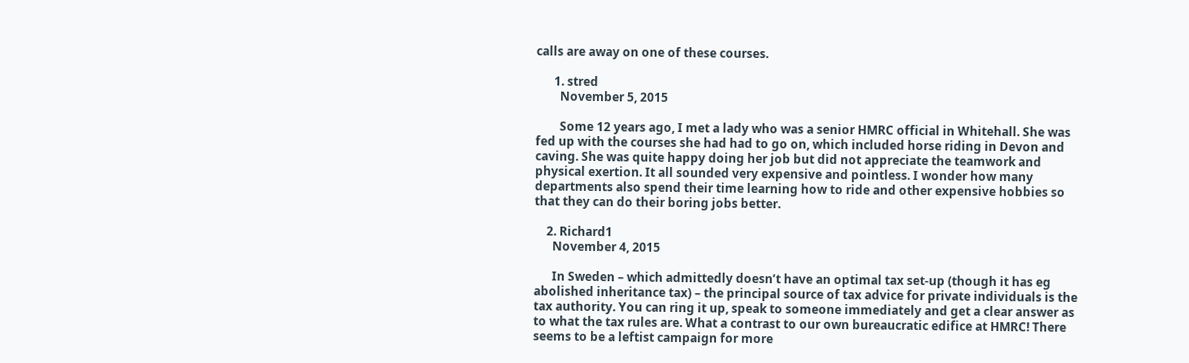calls are away on one of these courses.

      1. stred
        November 5, 2015

        Some 12 years ago, I met a lady who was a senior HMRC official in Whitehall. She was fed up with the courses she had had to go on, which included horse riding in Devon and caving. She was quite happy doing her job but did not appreciate the teamwork and physical exertion. It all sounded very expensive and pointless. I wonder how many departments also spend their time learning how to ride and other expensive hobbies so that they can do their boring jobs better.

    2. Richard1
      November 4, 2015

      In Sweden – which admittedly doesn’t have an optimal tax set-up (though it has eg abolished inheritance tax) – the principal source of tax advice for private individuals is the tax authority. You can ring it up, speak to someone immediately and get a clear answer as to what the tax rules are. What a contrast to our own bureaucratic edifice at HMRC! There seems to be a leftist campaign for more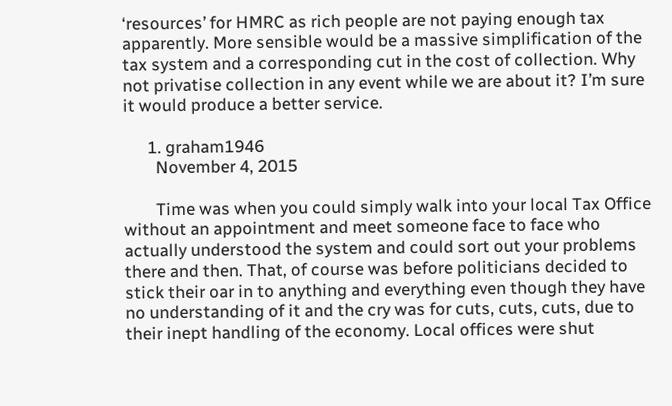‘resources’ for HMRC as rich people are not paying enough tax apparently. More sensible would be a massive simplification of the tax system and a corresponding cut in the cost of collection. Why not privatise collection in any event while we are about it? I’m sure it would produce a better service.

      1. graham1946
        November 4, 2015

        Time was when you could simply walk into your local Tax Office without an appointment and meet someone face to face who actually understood the system and could sort out your problems there and then. That, of course was before politicians decided to stick their oar in to anything and everything even though they have no understanding of it and the cry was for cuts, cuts, cuts, due to their inept handling of the economy. Local offices were shut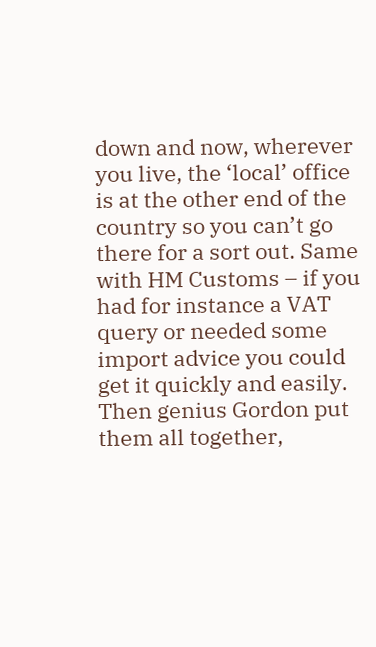down and now, wherever you live, the ‘local’ office is at the other end of the country so you can’t go there for a sort out. Same with HM Customs – if you had for instance a VAT query or needed some import advice you could get it quickly and easily. Then genius Gordon put them all together,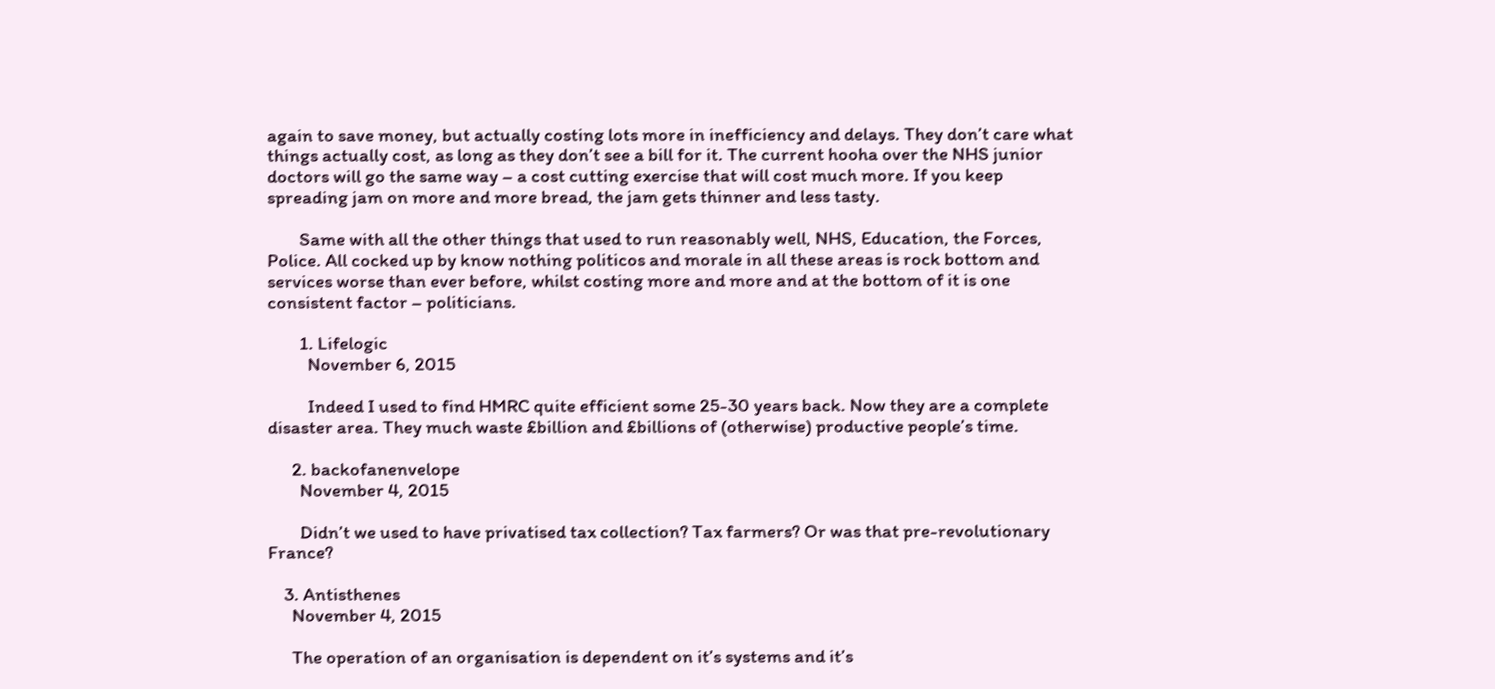again to save money, but actually costing lots more in inefficiency and delays. They don’t care what things actually cost, as long as they don’t see a bill for it. The current hooha over the NHS junior doctors will go the same way – a cost cutting exercise that will cost much more. If you keep spreading jam on more and more bread, the jam gets thinner and less tasty.

        Same with all the other things that used to run reasonably well, NHS, Education, the Forces, Police. All cocked up by know nothing politicos and morale in all these areas is rock bottom and services worse than ever before, whilst costing more and more and at the bottom of it is one consistent factor – politicians.

        1. Lifelogic
          November 6, 2015

          Indeed I used to find HMRC quite efficient some 25-30 years back. Now they are a complete disaster area. They much waste £billion and £billions of (otherwise) productive people’s time.

      2. backofanenvelope
        November 4, 2015

        Didn’t we used to have privatised tax collection? Tax farmers? Or was that pre-revolutionary France?

    3. Antisthenes
      November 4, 2015

      The operation of an organisation is dependent on it’s systems and it’s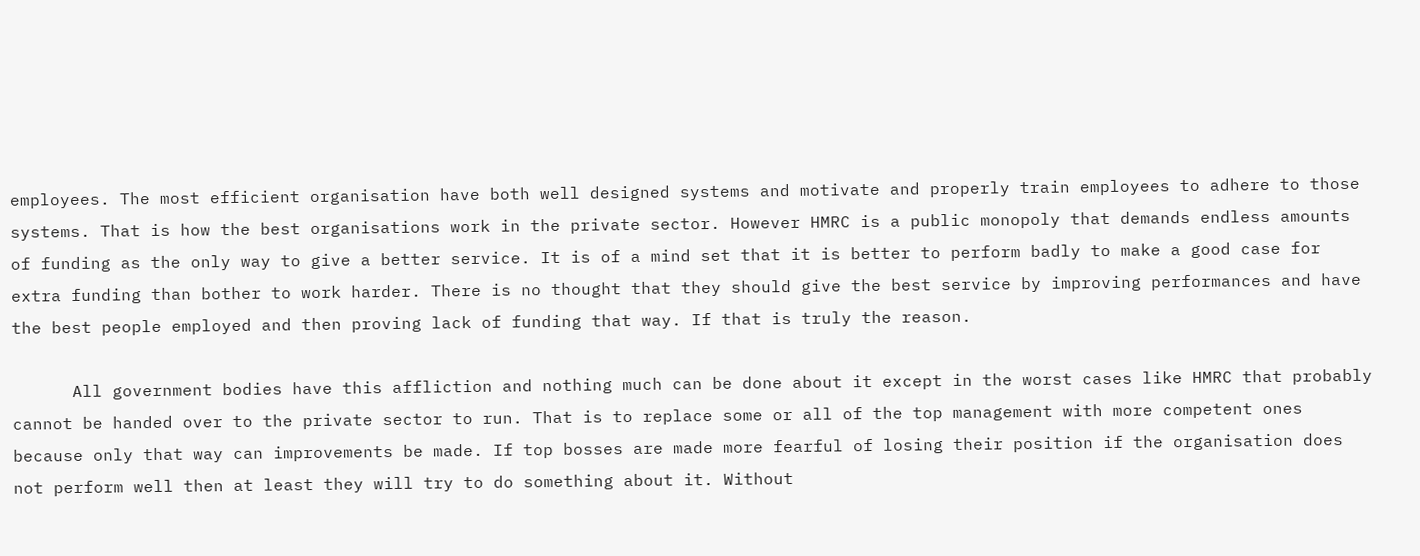employees. The most efficient organisation have both well designed systems and motivate and properly train employees to adhere to those systems. That is how the best organisations work in the private sector. However HMRC is a public monopoly that demands endless amounts of funding as the only way to give a better service. It is of a mind set that it is better to perform badly to make a good case for extra funding than bother to work harder. There is no thought that they should give the best service by improving performances and have the best people employed and then proving lack of funding that way. If that is truly the reason.

      All government bodies have this affliction and nothing much can be done about it except in the worst cases like HMRC that probably cannot be handed over to the private sector to run. That is to replace some or all of the top management with more competent ones because only that way can improvements be made. If top bosses are made more fearful of losing their position if the organisation does not perform well then at least they will try to do something about it. Without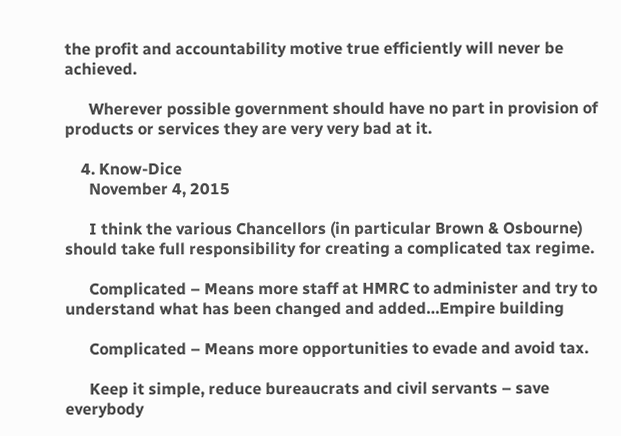the profit and accountability motive true efficiently will never be achieved.

      Wherever possible government should have no part in provision of products or services they are very very bad at it.

    4. Know-Dice
      November 4, 2015

      I think the various Chancellors (in particular Brown & Osbourne) should take full responsibility for creating a complicated tax regime.

      Complicated – Means more staff at HMRC to administer and try to understand what has been changed and added…Empire building

      Complicated – Means more opportunities to evade and avoid tax.

      Keep it simple, reduce bureaucrats and civil servants – save everybody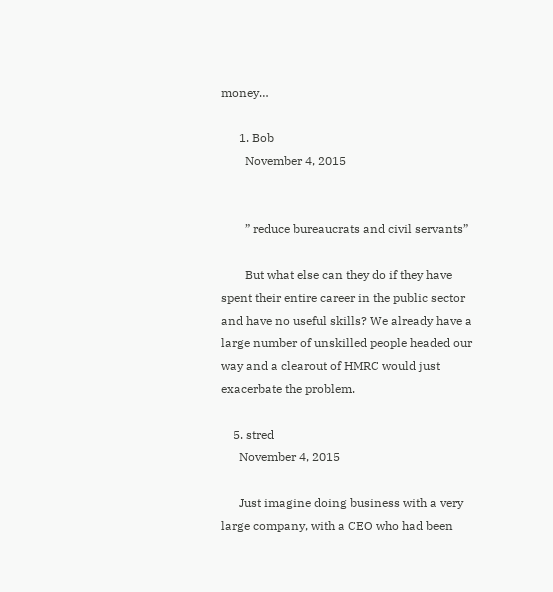money…

      1. Bob
        November 4, 2015


        ” reduce bureaucrats and civil servants”

        But what else can they do if they have spent their entire career in the public sector and have no useful skills? We already have a large number of unskilled people headed our way and a clearout of HMRC would just exacerbate the problem.

    5. stred
      November 4, 2015

      Just imagine doing business with a very large company, with a CEO who had been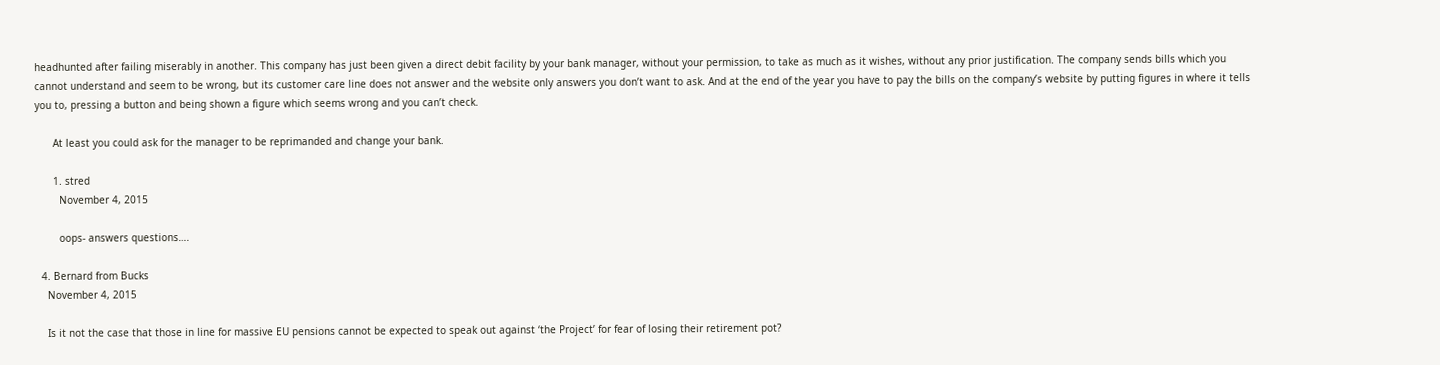headhunted after failing miserably in another. This company has just been given a direct debit facility by your bank manager, without your permission, to take as much as it wishes, without any prior justification. The company sends bills which you cannot understand and seem to be wrong, but its customer care line does not answer and the website only answers you don’t want to ask. And at the end of the year you have to pay the bills on the company’s website by putting figures in where it tells you to, pressing a button and being shown a figure which seems wrong and you can’t check.

      At least you could ask for the manager to be reprimanded and change your bank.

      1. stred
        November 4, 2015

        oops- answers questions….

  4. Bernard from Bucks
    November 4, 2015

    Is it not the case that those in line for massive EU pensions cannot be expected to speak out against ‘the Project’ for fear of losing their retirement pot?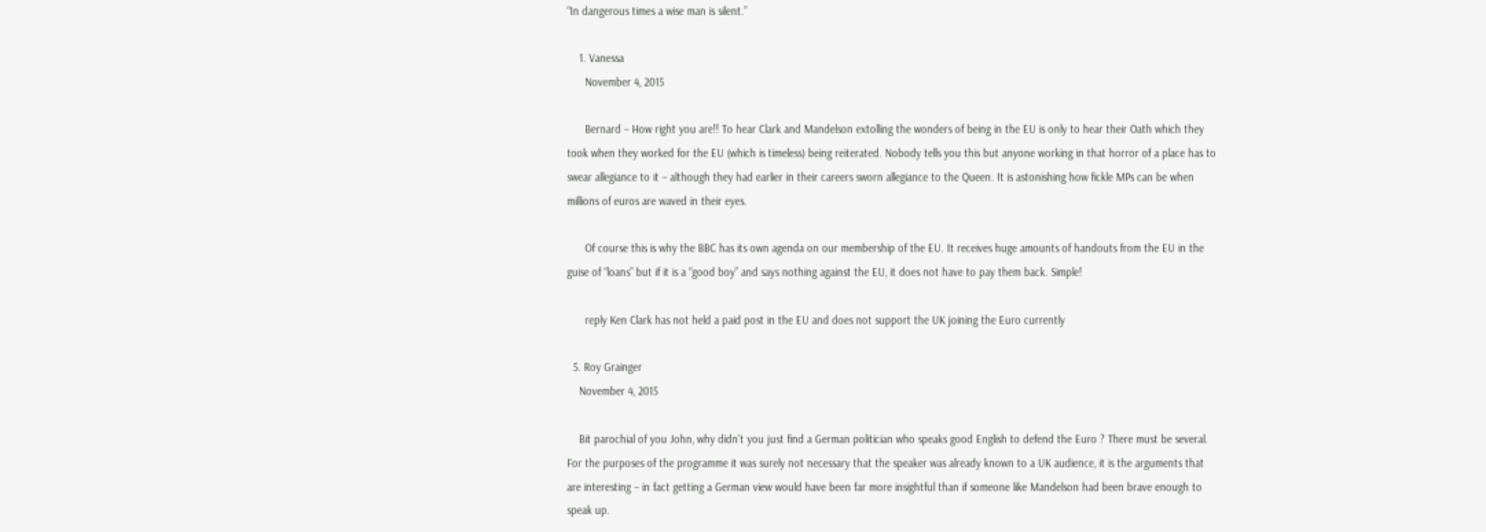“In dangerous times a wise man is silent.”

    1. Vanessa
      November 4, 2015

      Bernard – How right you are!! To hear Clark and Mandelson extolling the wonders of being in the EU is only to hear their Oath which they took when they worked for the EU (which is timeless) being reiterated. Nobody tells you this but anyone working in that horror of a place has to swear allegiance to it – although they had earlier in their careers sworn allegiance to the Queen. It is astonishing how fickle MPs can be when millions of euros are waved in their eyes.

      Of course this is why the BBC has its own agenda on our membership of the EU. It receives huge amounts of handouts from the EU in the guise of “loans” but if it is a “good boy” and says nothing against the EU, it does not have to pay them back. Simple!

      reply Ken Clark has not held a paid post in the EU and does not support the UK joining the Euro currently

  5. Roy Grainger
    November 4, 2015

    Bit parochial of you John, why didn’t you just find a German politician who speaks good English to defend the Euro ? There must be several. For the purposes of the programme it was surely not necessary that the speaker was already known to a UK audience, it is the arguments that are interesting – in fact getting a German view would have been far more insightful than if someone like Mandelson had been brave enough to speak up.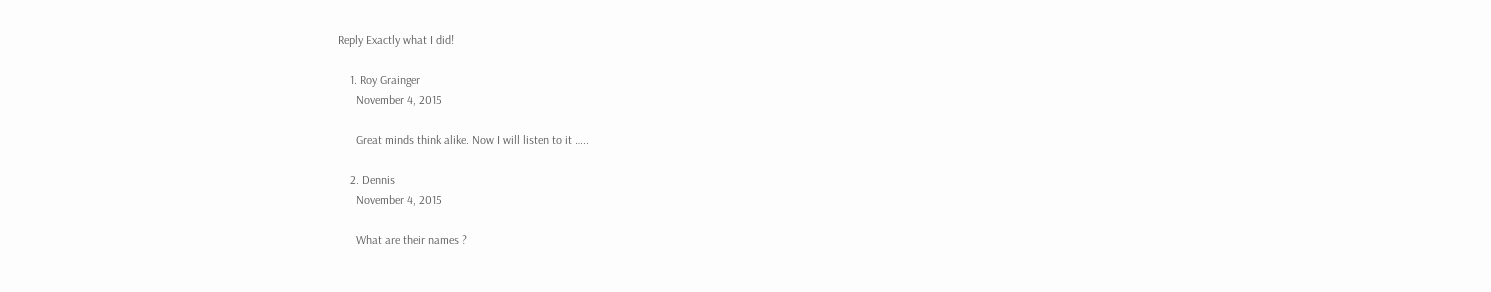Reply Exactly what I did!

    1. Roy Grainger
      November 4, 2015

      Great minds think alike. Now I will listen to it …..

    2. Dennis
      November 4, 2015

      What are their names ?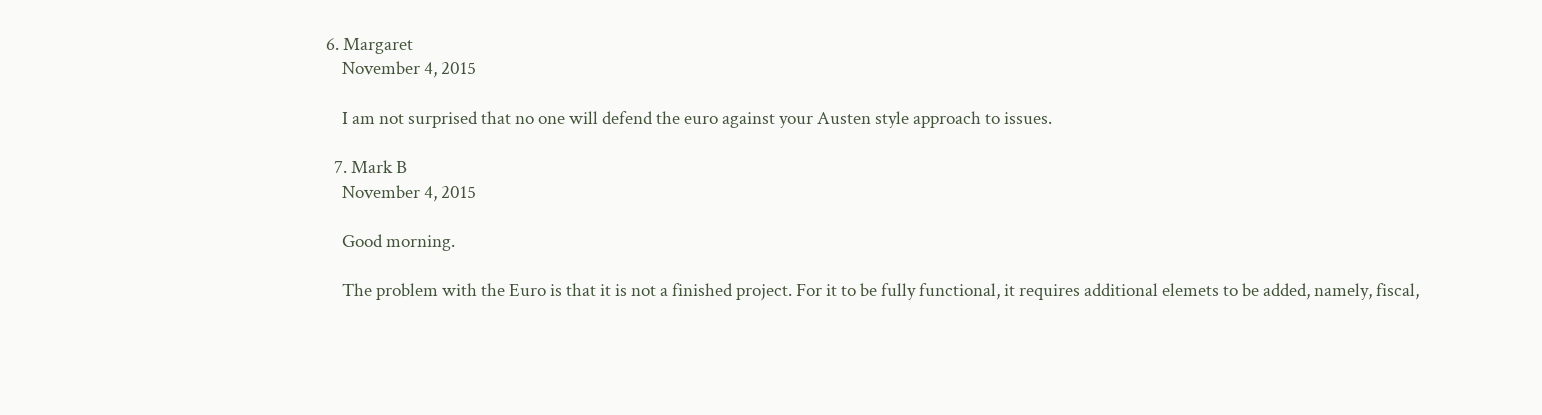6. Margaret
    November 4, 2015

    I am not surprised that no one will defend the euro against your Austen style approach to issues.

  7. Mark B
    November 4, 2015

    Good morning.

    The problem with the Euro is that it is not a finished project. For it to be fully functional, it requires additional elemets to be added, namely, fiscal,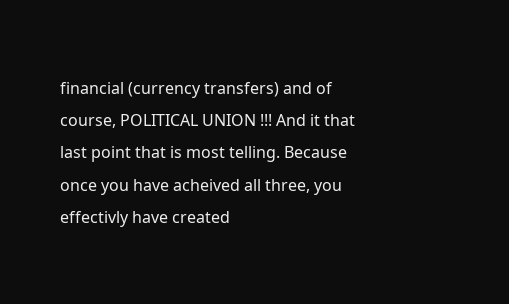financial (currency transfers) and of course, POLITICAL UNION !!! And it that last point that is most telling. Because once you have acheived all three, you effectivly have created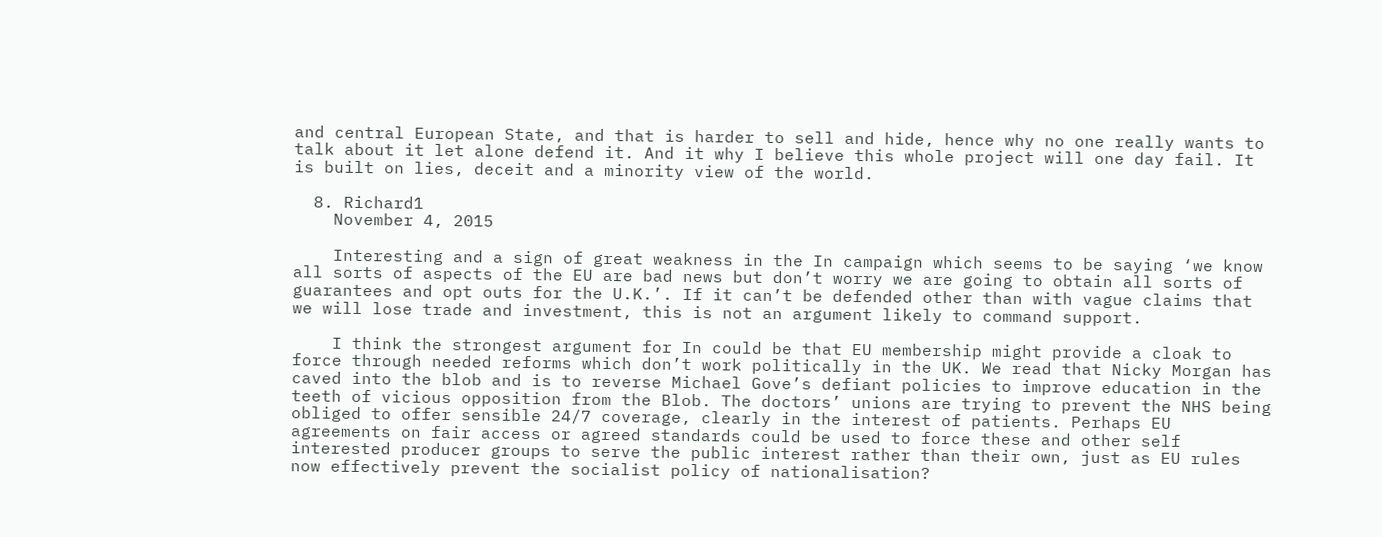and central European State, and that is harder to sell and hide, hence why no one really wants to talk about it let alone defend it. And it why I believe this whole project will one day fail. It is built on lies, deceit and a minority view of the world.

  8. Richard1
    November 4, 2015

    Interesting and a sign of great weakness in the In campaign which seems to be saying ‘we know all sorts of aspects of the EU are bad news but don’t worry we are going to obtain all sorts of guarantees and opt outs for the U.K.’. If it can’t be defended other than with vague claims that we will lose trade and investment, this is not an argument likely to command support.

    I think the strongest argument for In could be that EU membership might provide a cloak to force through needed reforms which don’t work politically in the UK. We read that Nicky Morgan has caved into the blob and is to reverse Michael Gove’s defiant policies to improve education in the teeth of vicious opposition from the Blob. The doctors’ unions are trying to prevent the NHS being obliged to offer sensible 24/7 coverage, clearly in the interest of patients. Perhaps EU agreements on fair access or agreed standards could be used to force these and other self interested producer groups to serve the public interest rather than their own, just as EU rules now effectively prevent the socialist policy of nationalisation?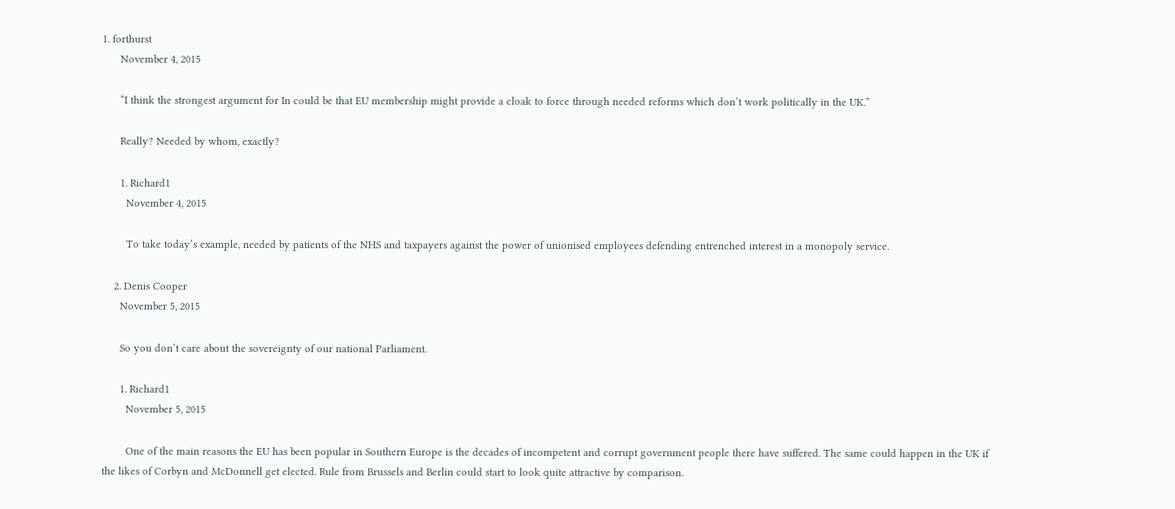1. forthurst
      November 4, 2015

      “I think the strongest argument for In could be that EU membership might provide a cloak to force through needed reforms which don’t work politically in the UK.”

      Really? Needed by whom, exactly?

      1. Richard1
        November 4, 2015

        To take today’s example, needed by patients of the NHS and taxpayers against the power of unionised employees defending entrenched interest in a monopoly service.

    2. Denis Cooper
      November 5, 2015

      So you don’t care about the sovereignty of our national Parliament.

      1. Richard1
        November 5, 2015

        One of the main reasons the EU has been popular in Southern Europe is the decades of incompetent and corrupt government people there have suffered. The same could happen in the UK if the likes of Corbyn and McDonnell get elected. Rule from Brussels and Berlin could start to look quite attractive by comparison.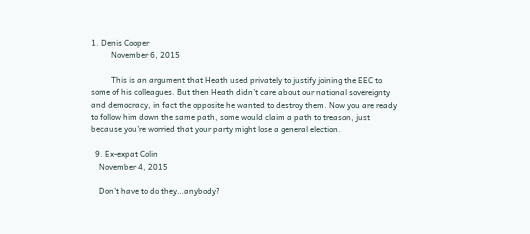1. Denis Cooper
          November 6, 2015

          This is an argument that Heath used privately to justify joining the EEC to some of his colleagues. But then Heath didn’t care about our national sovereignty and democracy, in fact the opposite he wanted to destroy them. Now you are ready to follow him down the same path, some would claim a path to treason, just because you’re worried that your party might lose a general election.

  9. Ex-expat Colin
    November 4, 2015

    Don’t have to do they…anybody?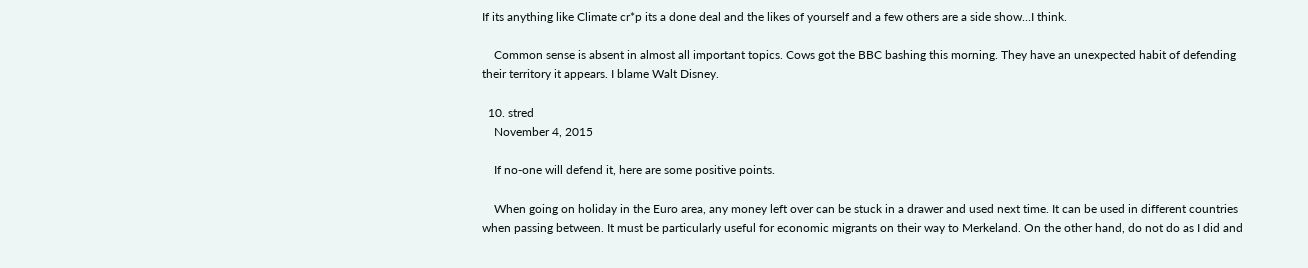If its anything like Climate cr*p its a done deal and the likes of yourself and a few others are a side show…I think.

    Common sense is absent in almost all important topics. Cows got the BBC bashing this morning. They have an unexpected habit of defending their territory it appears. I blame Walt Disney.

  10. stred
    November 4, 2015

    If no-one will defend it, here are some positive points.

    When going on holiday in the Euro area, any money left over can be stuck in a drawer and used next time. It can be used in different countries when passing between. It must be particularly useful for economic migrants on their way to Merkeland. On the other hand, do not do as I did and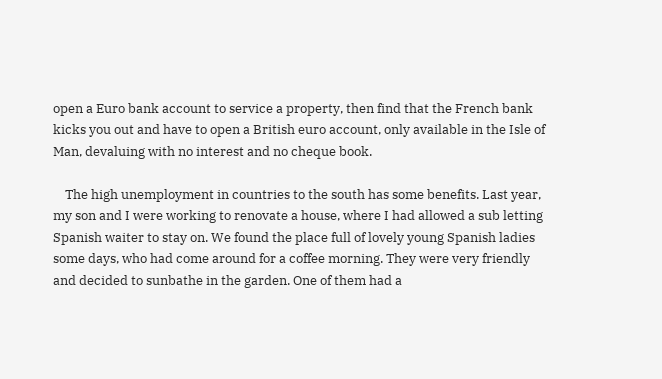open a Euro bank account to service a property, then find that the French bank kicks you out and have to open a British euro account, only available in the Isle of Man, devaluing with no interest and no cheque book.

    The high unemployment in countries to the south has some benefits. Last year, my son and I were working to renovate a house, where I had allowed a sub letting Spanish waiter to stay on. We found the place full of lovely young Spanish ladies some days, who had come around for a coffee morning. They were very friendly and decided to sunbathe in the garden. One of them had a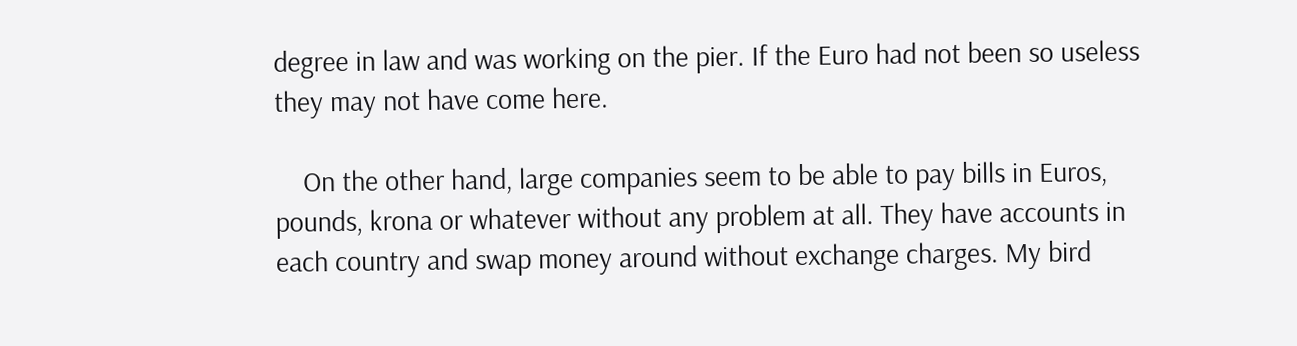degree in law and was working on the pier. If the Euro had not been so useless they may not have come here.

    On the other hand, large companies seem to be able to pay bills in Euros, pounds, krona or whatever without any problem at all. They have accounts in each country and swap money around without exchange charges. My bird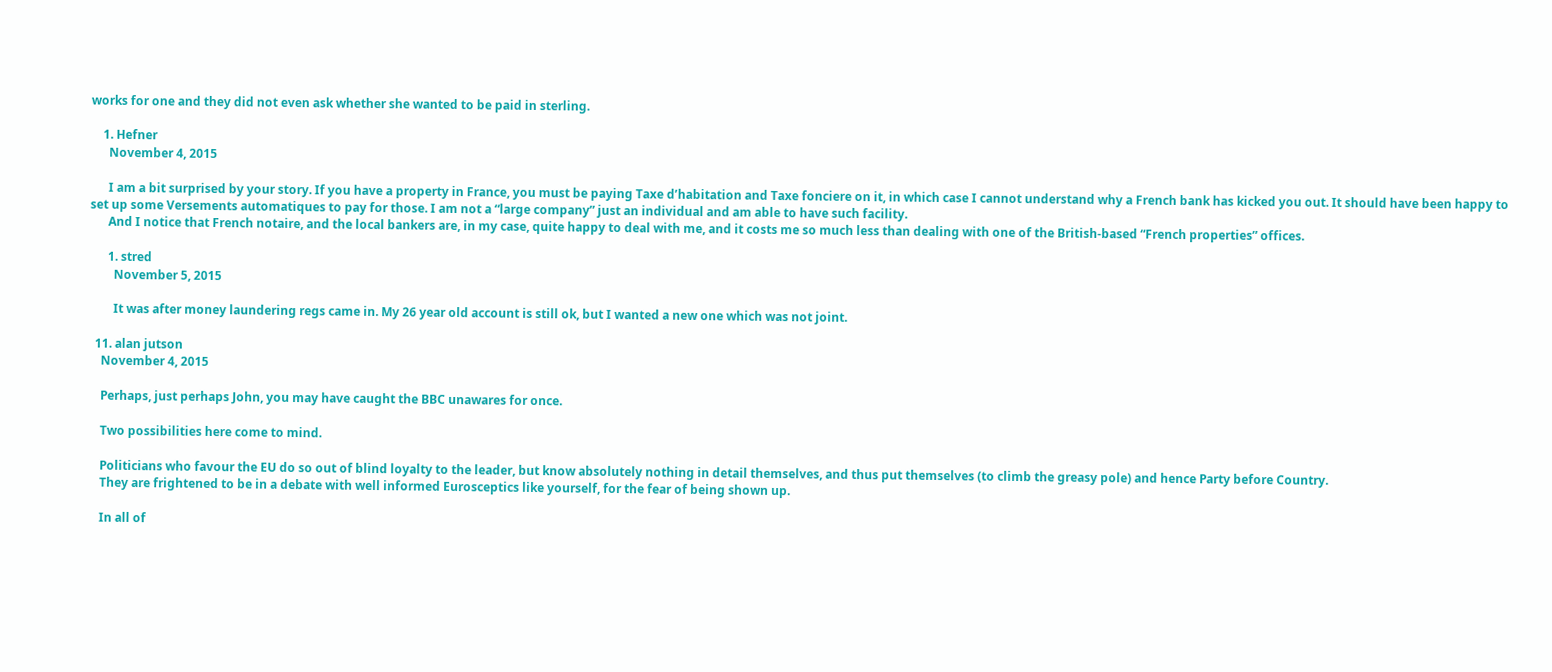works for one and they did not even ask whether she wanted to be paid in sterling.

    1. Hefner
      November 4, 2015

      I am a bit surprised by your story. If you have a property in France, you must be paying Taxe d’habitation and Taxe fonciere on it, in which case I cannot understand why a French bank has kicked you out. It should have been happy to set up some Versements automatiques to pay for those. I am not a “large company” just an individual and am able to have such facility.
      And I notice that French notaire, and the local bankers are, in my case, quite happy to deal with me, and it costs me so much less than dealing with one of the British-based “French properties” offices.

      1. stred
        November 5, 2015

        It was after money laundering regs came in. My 26 year old account is still ok, but I wanted a new one which was not joint.

  11. alan jutson
    November 4, 2015

    Perhaps, just perhaps John, you may have caught the BBC unawares for once.

    Two possibilities here come to mind.

    Politicians who favour the EU do so out of blind loyalty to the leader, but know absolutely nothing in detail themselves, and thus put themselves (to climb the greasy pole) and hence Party before Country.
    They are frightened to be in a debate with well informed Eurosceptics like yourself, for the fear of being shown up.

    In all of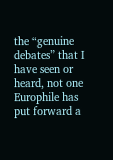the “genuine debates” that I have seen or heard, not one Europhile has put forward a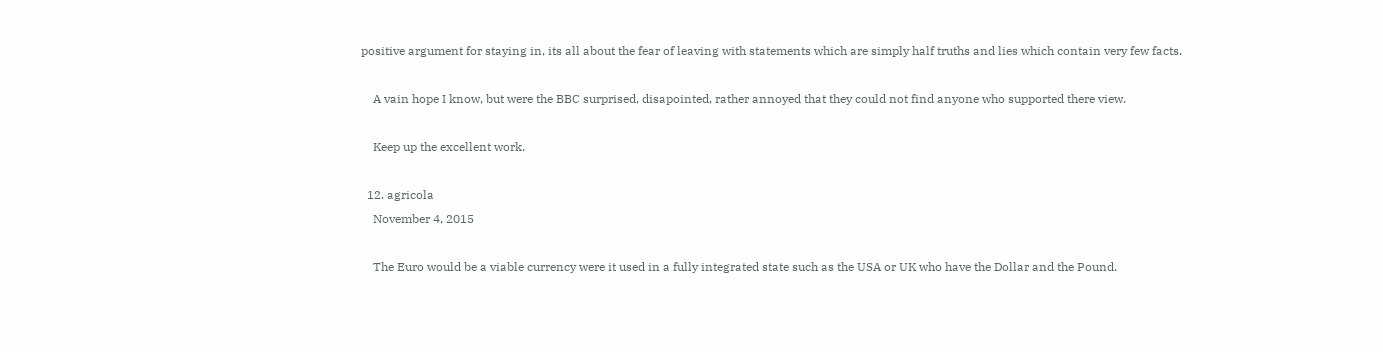positive argument for staying in, its all about the fear of leaving with statements which are simply half truths and lies which contain very few facts.

    A vain hope I know, but were the BBC surprised, disapointed, rather annoyed that they could not find anyone who supported there view.

    Keep up the excellent work.

  12. agricola
    November 4, 2015

    The Euro would be a viable currency were it used in a fully integrated state such as the USA or UK who have the Dollar and the Pound.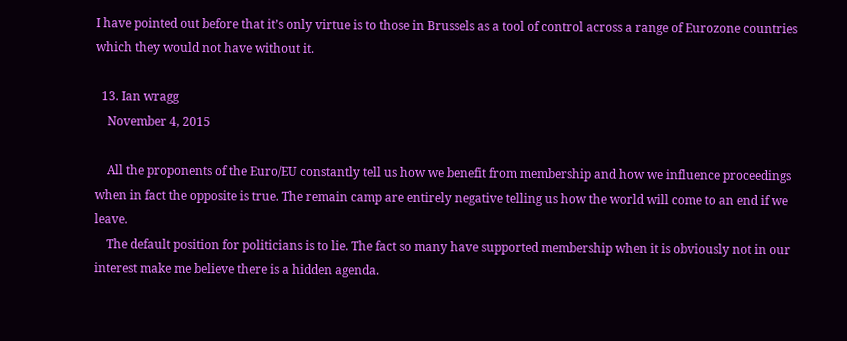I have pointed out before that it’s only virtue is to those in Brussels as a tool of control across a range of Eurozone countries which they would not have without it.

  13. Ian wragg
    November 4, 2015

    All the proponents of the Euro/EU constantly tell us how we benefit from membership and how we influence proceedings when in fact the opposite is true. The remain camp are entirely negative telling us how the world will come to an end if we leave.
    The default position for politicians is to lie. The fact so many have supported membership when it is obviously not in our interest make me believe there is a hidden agenda.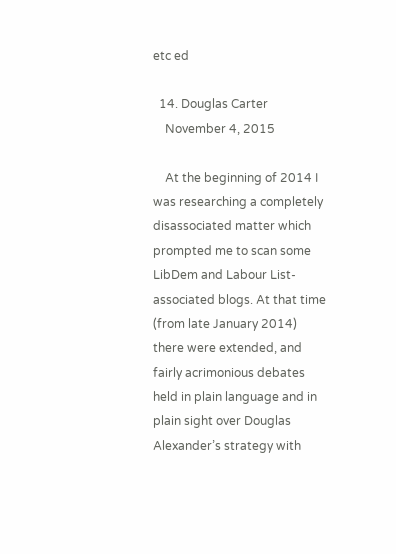etc ed

  14. Douglas Carter
    November 4, 2015

    At the beginning of 2014 I was researching a completely disassociated matter which prompted me to scan some LibDem and Labour List-associated blogs. At that time (from late January 2014) there were extended, and fairly acrimonious debates held in plain language and in plain sight over Douglas Alexander’s strategy with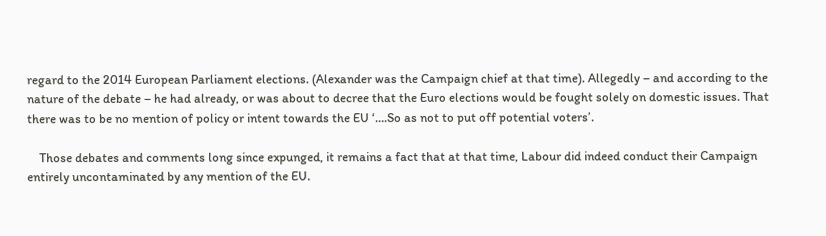regard to the 2014 European Parliament elections. (Alexander was the Campaign chief at that time). Allegedly – and according to the nature of the debate – he had already, or was about to decree that the Euro elections would be fought solely on domestic issues. That there was to be no mention of policy or intent towards the EU ‘….So as not to put off potential voters’.

    Those debates and comments long since expunged, it remains a fact that at that time, Labour did indeed conduct their Campaign entirely uncontaminated by any mention of the EU.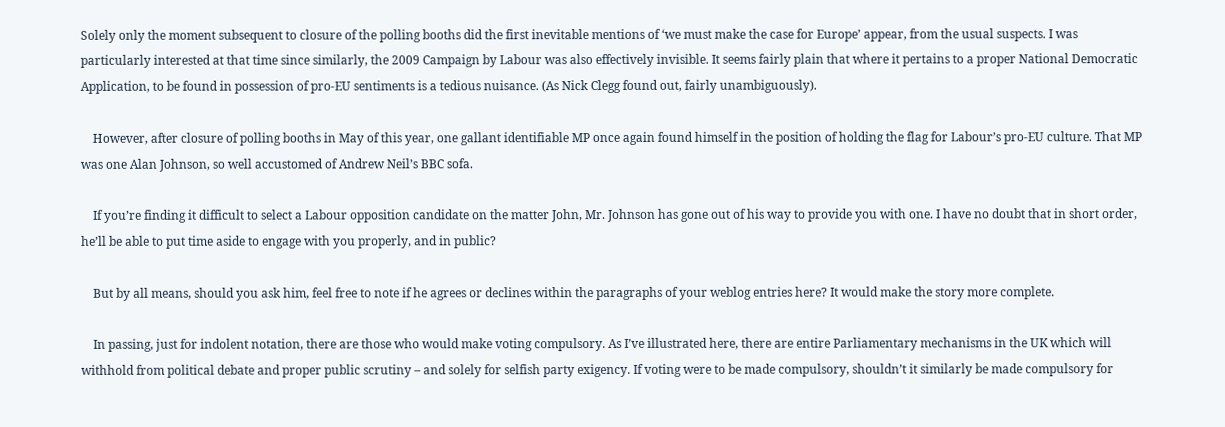Solely only the moment subsequent to closure of the polling booths did the first inevitable mentions of ‘we must make the case for Europe’ appear, from the usual suspects. I was particularly interested at that time since similarly, the 2009 Campaign by Labour was also effectively invisible. It seems fairly plain that where it pertains to a proper National Democratic Application, to be found in possession of pro-EU sentiments is a tedious nuisance. (As Nick Clegg found out, fairly unambiguously).

    However, after closure of polling booths in May of this year, one gallant identifiable MP once again found himself in the position of holding the flag for Labour’s pro-EU culture. That MP was one Alan Johnson, so well accustomed of Andrew Neil’s BBC sofa.

    If you’re finding it difficult to select a Labour opposition candidate on the matter John, Mr. Johnson has gone out of his way to provide you with one. I have no doubt that in short order, he’ll be able to put time aside to engage with you properly, and in public?

    But by all means, should you ask him, feel free to note if he agrees or declines within the paragraphs of your weblog entries here? It would make the story more complete.

    In passing, just for indolent notation, there are those who would make voting compulsory. As I’ve illustrated here, there are entire Parliamentary mechanisms in the UK which will withhold from political debate and proper public scrutiny – and solely for selfish party exigency. If voting were to be made compulsory, shouldn’t it similarly be made compulsory for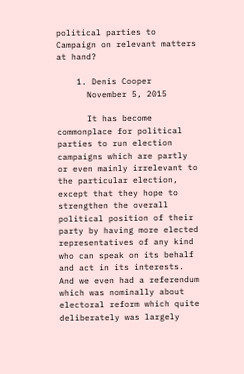political parties to Campaign on relevant matters at hand?

    1. Denis Cooper
      November 5, 2015

      It has become commonplace for political parties to run election campaigns which are partly or even mainly irrelevant to the particular election, except that they hope to strengthen the overall political position of their party by having more elected representatives of any kind who can speak on its behalf and act in its interests. And we even had a referendum which was nominally about electoral reform which quite deliberately was largely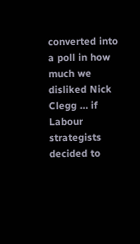converted into a poll in how much we disliked Nick Clegg … if Labour strategists decided to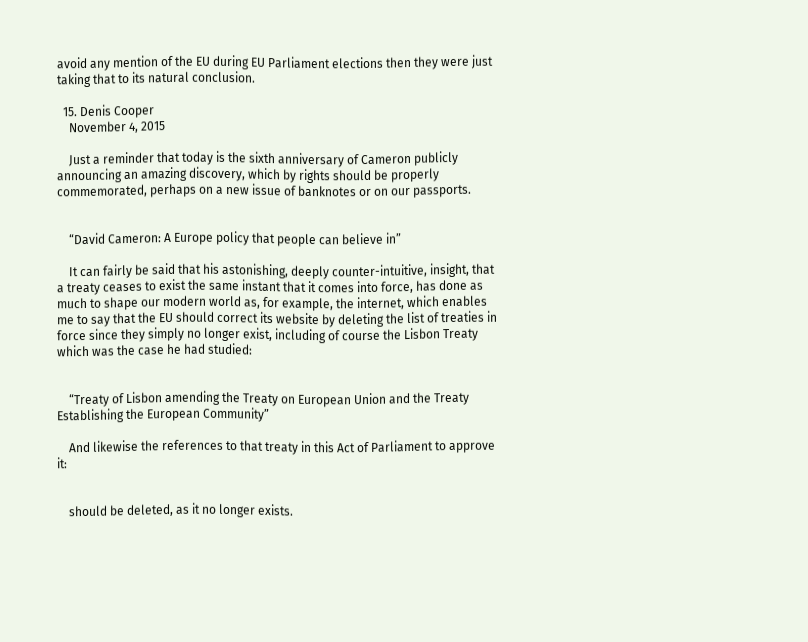avoid any mention of the EU during EU Parliament elections then they were just taking that to its natural conclusion.

  15. Denis Cooper
    November 4, 2015

    Just a reminder that today is the sixth anniversary of Cameron publicly announcing an amazing discovery, which by rights should be properly commemorated, perhaps on a new issue of banknotes or on our passports.


    “David Cameron: A Europe policy that people can believe in”

    It can fairly be said that his astonishing, deeply counter-intuitive, insight, that a treaty ceases to exist the same instant that it comes into force, has done as much to shape our modern world as, for example, the internet, which enables me to say that the EU should correct its website by deleting the list of treaties in force since they simply no longer exist, including of course the Lisbon Treaty which was the case he had studied:


    “Treaty of Lisbon amending the Treaty on European Union and the Treaty Establishing the European Community”

    And likewise the references to that treaty in this Act of Parliament to approve it:


    should be deleted, as it no longer exists.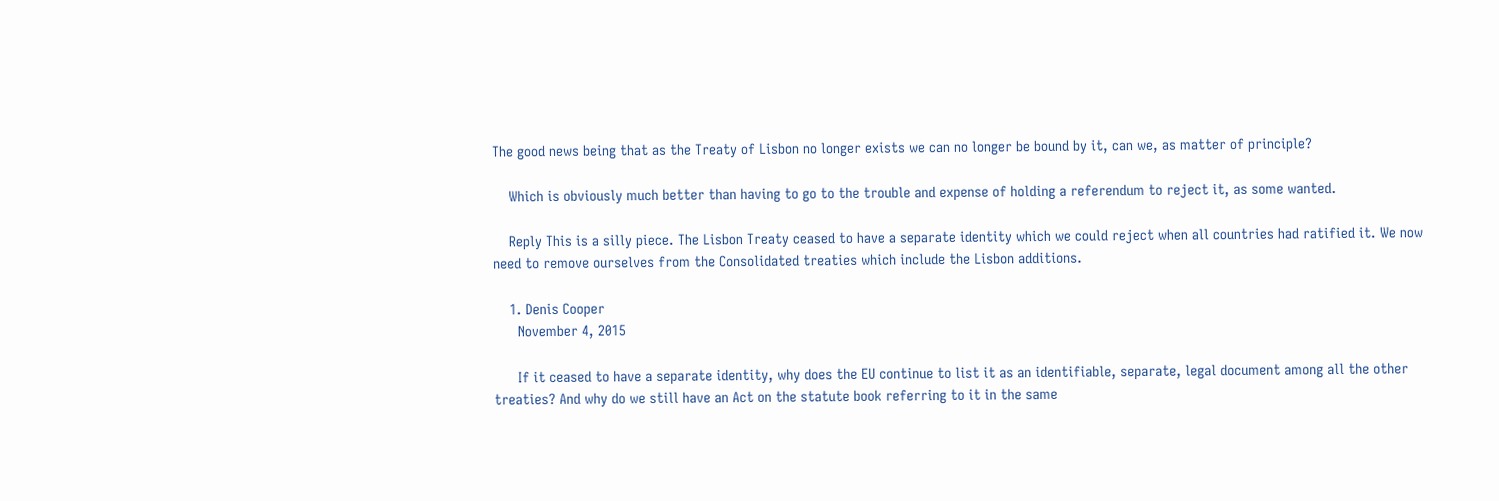The good news being that as the Treaty of Lisbon no longer exists we can no longer be bound by it, can we, as matter of principle?

    Which is obviously much better than having to go to the trouble and expense of holding a referendum to reject it, as some wanted.

    Reply This is a silly piece. The Lisbon Treaty ceased to have a separate identity which we could reject when all countries had ratified it. We now need to remove ourselves from the Consolidated treaties which include the Lisbon additions.

    1. Denis Cooper
      November 4, 2015

      If it ceased to have a separate identity, why does the EU continue to list it as an identifiable, separate, legal document among all the other treaties? And why do we still have an Act on the statute book referring to it in the same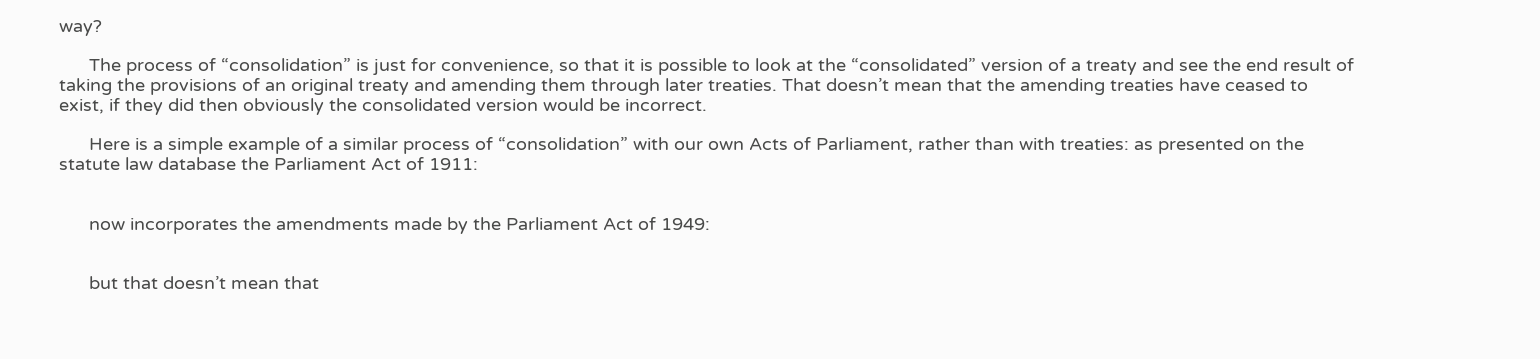way?

      The process of “consolidation” is just for convenience, so that it is possible to look at the “consolidated” version of a treaty and see the end result of taking the provisions of an original treaty and amending them through later treaties. That doesn’t mean that the amending treaties have ceased to exist, if they did then obviously the consolidated version would be incorrect.

      Here is a simple example of a similar process of “consolidation” with our own Acts of Parliament, rather than with treaties: as presented on the statute law database the Parliament Act of 1911:


      now incorporates the amendments made by the Parliament Act of 1949:


      but that doesn’t mean that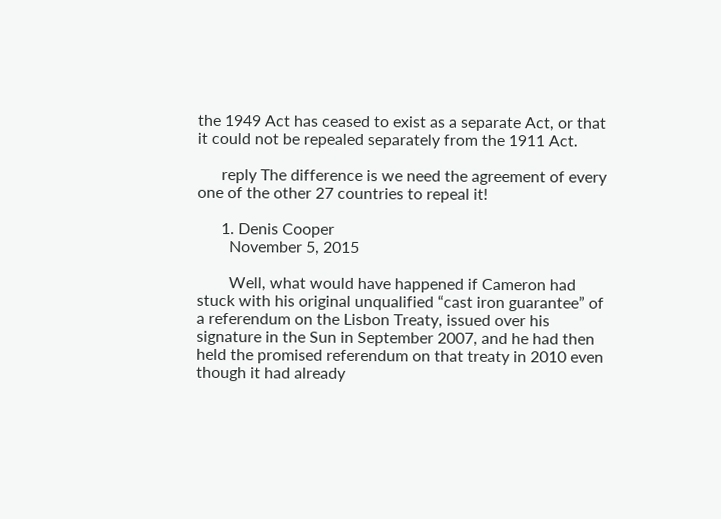the 1949 Act has ceased to exist as a separate Act, or that it could not be repealed separately from the 1911 Act.

      reply The difference is we need the agreement of every one of the other 27 countries to repeal it!

      1. Denis Cooper
        November 5, 2015

        Well, what would have happened if Cameron had stuck with his original unqualified “cast iron guarantee” of a referendum on the Lisbon Treaty, issued over his signature in the Sun in September 2007, and he had then held the promised referendum on that treaty in 2010 even though it had already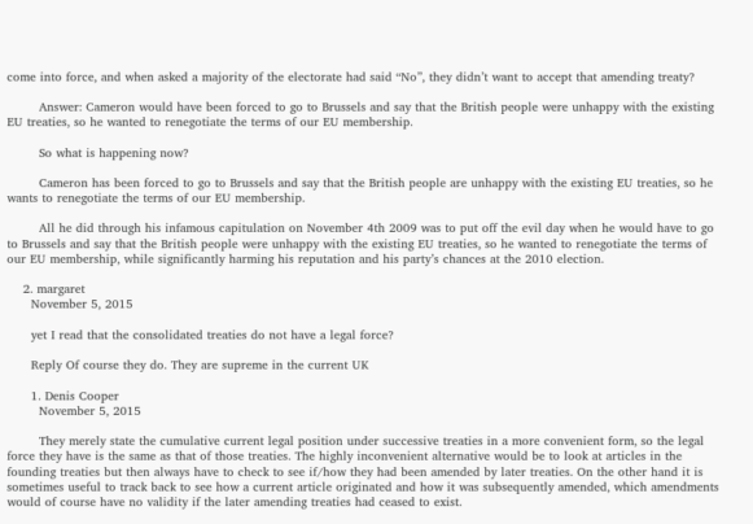come into force, and when asked a majority of the electorate had said “No”, they didn’t want to accept that amending treaty?

        Answer: Cameron would have been forced to go to Brussels and say that the British people were unhappy with the existing EU treaties, so he wanted to renegotiate the terms of our EU membership.

        So what is happening now?

        Cameron has been forced to go to Brussels and say that the British people are unhappy with the existing EU treaties, so he wants to renegotiate the terms of our EU membership.

        All he did through his infamous capitulation on November 4th 2009 was to put off the evil day when he would have to go to Brussels and say that the British people were unhappy with the existing EU treaties, so he wanted to renegotiate the terms of our EU membership, while significantly harming his reputation and his party’s chances at the 2010 election.

    2. margaret
      November 5, 2015

      yet I read that the consolidated treaties do not have a legal force?

      Reply Of course they do. They are supreme in the current UK

      1. Denis Cooper
        November 5, 2015

        They merely state the cumulative current legal position under successive treaties in a more convenient form, so the legal force they have is the same as that of those treaties. The highly inconvenient alternative would be to look at articles in the founding treaties but then always have to check to see if/how they had been amended by later treaties. On the other hand it is sometimes useful to track back to see how a current article originated and how it was subsequently amended, which amendments would of course have no validity if the later amending treaties had ceased to exist.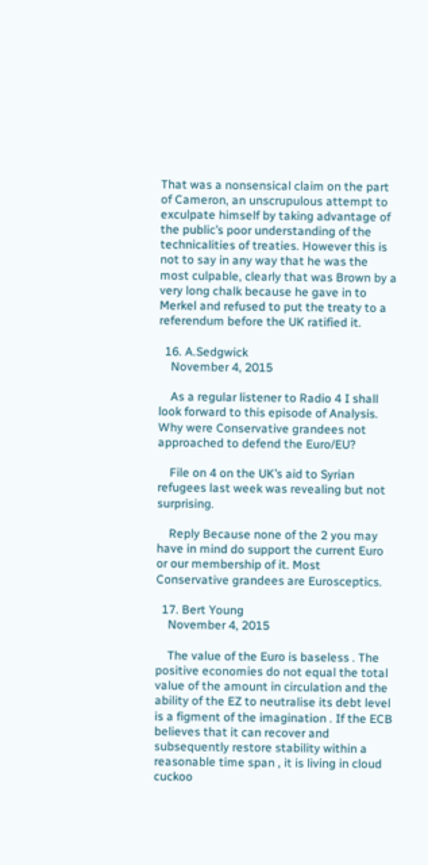That was a nonsensical claim on the part of Cameron, an unscrupulous attempt to exculpate himself by taking advantage of the public’s poor understanding of the technicalities of treaties. However this is not to say in any way that he was the most culpable, clearly that was Brown by a very long chalk because he gave in to Merkel and refused to put the treaty to a referendum before the UK ratified it.

  16. A.Sedgwick
    November 4, 2015

    As a regular listener to Radio 4 I shall look forward to this episode of Analysis. Why were Conservative grandees not approached to defend the Euro/EU?

    File on 4 on the UK’s aid to Syrian refugees last week was revealing but not surprising.

    Reply Because none of the 2 you may have in mind do support the current Euro or our membership of it. Most Conservative grandees are Eurosceptics.

  17. Bert Young
    November 4, 2015

    The value of the Euro is baseless . The positive economies do not equal the total value of the amount in circulation and the ability of the EZ to neutralise its debt level is a figment of the imagination . If the ECB believes that it can recover and subsequently restore stability within a reasonable time span , it is living in cloud cuckoo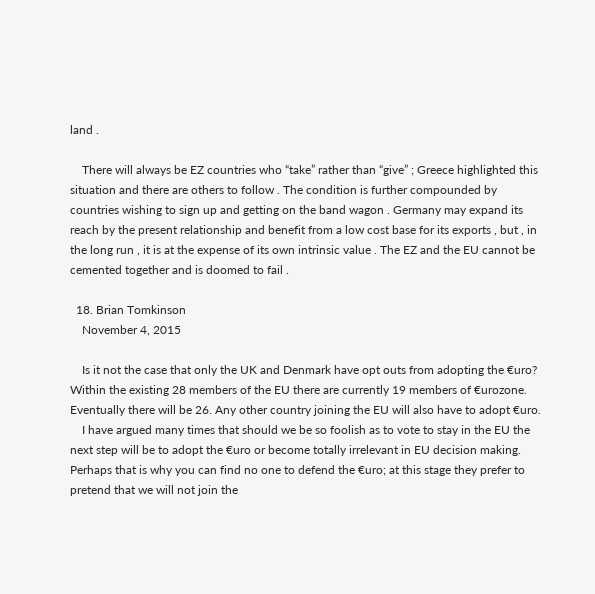land .

    There will always be EZ countries who “take” rather than “give” ; Greece highlighted this situation and there are others to follow . The condition is further compounded by countries wishing to sign up and getting on the band wagon . Germany may expand its reach by the present relationship and benefit from a low cost base for its exports , but , in the long run , it is at the expense of its own intrinsic value . The EZ and the EU cannot be cemented together and is doomed to fail .

  18. Brian Tomkinson
    November 4, 2015

    Is it not the case that only the UK and Denmark have opt outs from adopting the €uro? Within the existing 28 members of the EU there are currently 19 members of €urozone. Eventually there will be 26. Any other country joining the EU will also have to adopt €uro.
    I have argued many times that should we be so foolish as to vote to stay in the EU the next step will be to adopt the €uro or become totally irrelevant in EU decision making. Perhaps that is why you can find no one to defend the €uro; at this stage they prefer to pretend that we will not join the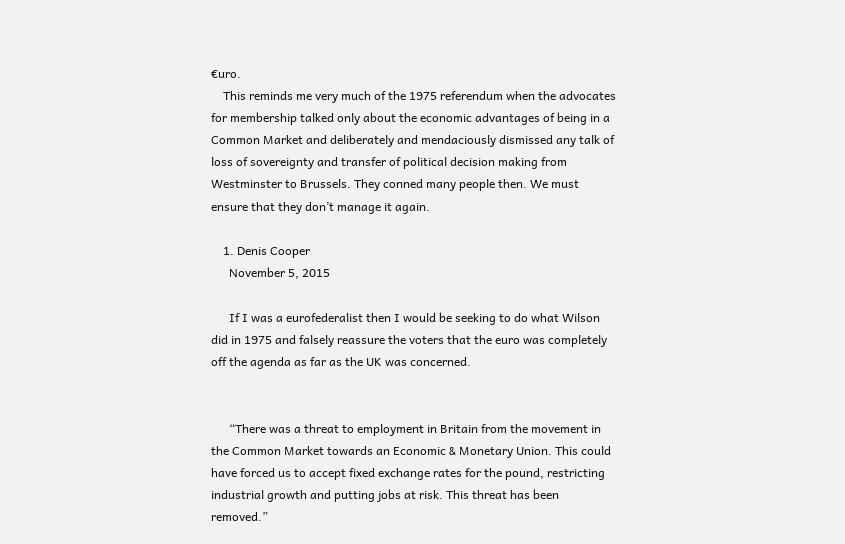€uro.
    This reminds me very much of the 1975 referendum when the advocates for membership talked only about the economic advantages of being in a Common Market and deliberately and mendaciously dismissed any talk of loss of sovereignty and transfer of political decision making from Westminster to Brussels. They conned many people then. We must ensure that they don’t manage it again.

    1. Denis Cooper
      November 5, 2015

      If I was a eurofederalist then I would be seeking to do what Wilson did in 1975 and falsely reassure the voters that the euro was completely off the agenda as far as the UK was concerned.


      “There was a threat to employment in Britain from the movement in the Common Market towards an Economic & Monetary Union. This could have forced us to accept fixed exchange rates for the pound, restricting industrial growth and putting jobs at risk. This threat has been removed.”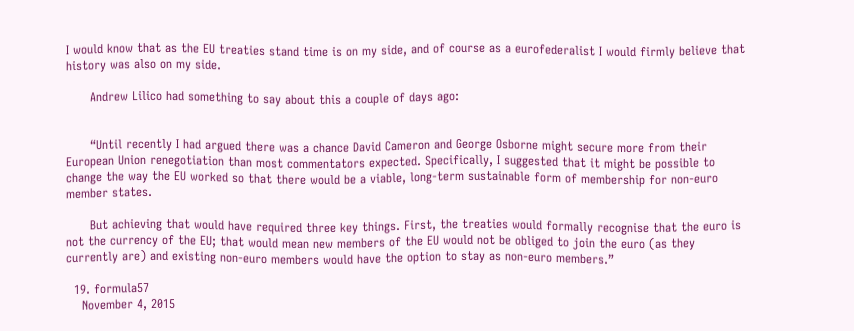I would know that as the EU treaties stand time is on my side, and of course as a eurofederalist I would firmly believe that history was also on my side.

      Andrew Lilico had something to say about this a couple of days ago:


      “Until recently I had argued there was a chance David Cameron and George Osborne might secure more from their European Union renegotiation than most commentators expected. Specifically, I suggested that it might be possible to change the way the EU worked so that there would be a viable, long-term sustainable form of membership for non-euro member states.

      But achieving that would have required three key things. First, the treaties would formally recognise that the euro is not the currency of the EU; that would mean new members of the EU would not be obliged to join the euro (as they currently are) and existing non-euro members would have the option to stay as non-euro members.”

  19. formula57
    November 4, 2015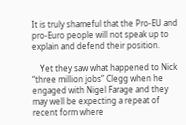It is truly shameful that the Pro-EU and pro-Euro people will not speak up to explain and defend their position.

    Yet they saw what happened to Nick “three million jobs” Clegg when he engaged with Nigel Farage and they may well be expecting a repeat of recent form where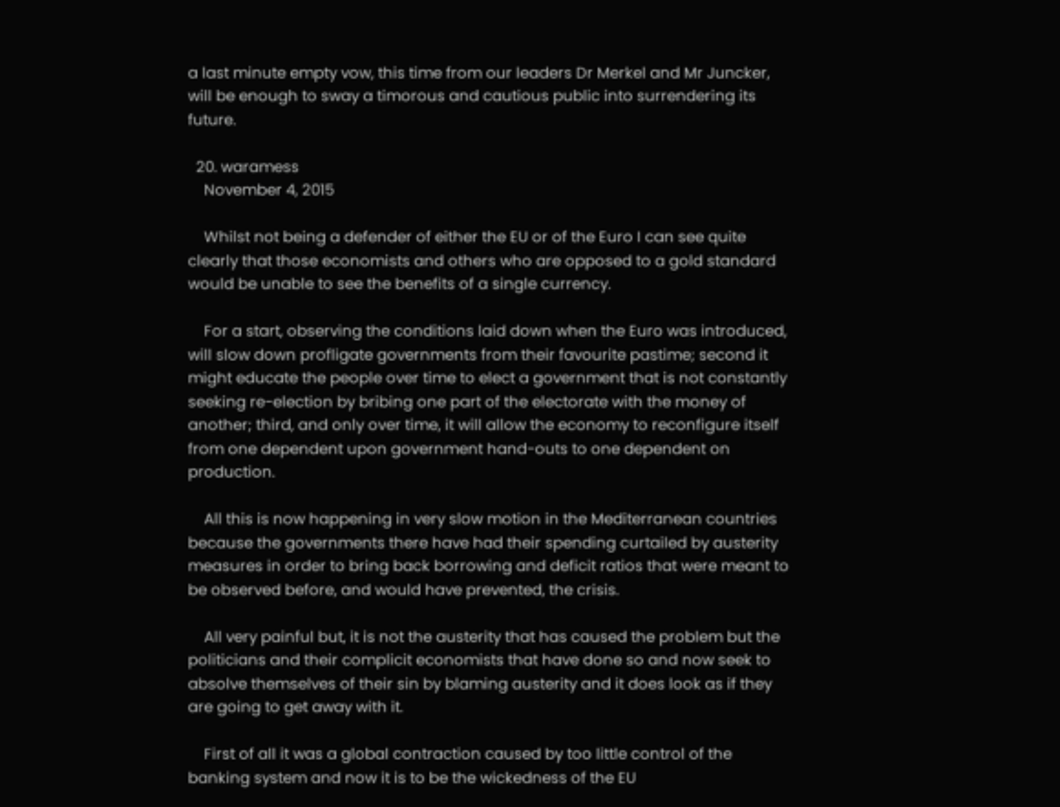a last minute empty vow, this time from our leaders Dr Merkel and Mr Juncker, will be enough to sway a timorous and cautious public into surrendering its future.

  20. waramess
    November 4, 2015

    Whilst not being a defender of either the EU or of the Euro I can see quite clearly that those economists and others who are opposed to a gold standard would be unable to see the benefits of a single currency.

    For a start, observing the conditions laid down when the Euro was introduced, will slow down profligate governments from their favourite pastime; second it might educate the people over time to elect a government that is not constantly seeking re-election by bribing one part of the electorate with the money of another; third, and only over time, it will allow the economy to reconfigure itself from one dependent upon government hand-outs to one dependent on production.

    All this is now happening in very slow motion in the Mediterranean countries because the governments there have had their spending curtailed by austerity measures in order to bring back borrowing and deficit ratios that were meant to be observed before, and would have prevented, the crisis.

    All very painful but, it is not the austerity that has caused the problem but the politicians and their complicit economists that have done so and now seek to absolve themselves of their sin by blaming austerity and it does look as if they are going to get away with it.

    First of all it was a global contraction caused by too little control of the banking system and now it is to be the wickedness of the EU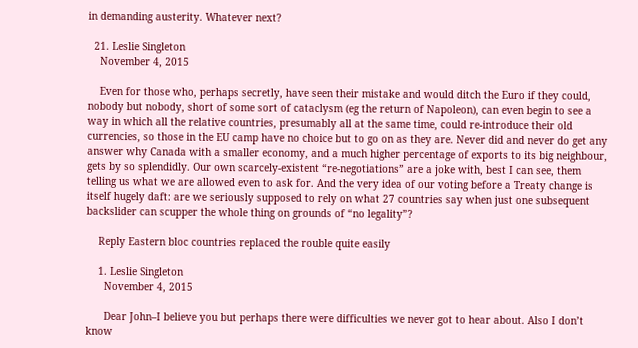in demanding austerity. Whatever next?

  21. Leslie Singleton
    November 4, 2015

    Even for those who, perhaps secretly, have seen their mistake and would ditch the Euro if they could, nobody but nobody, short of some sort of cataclysm (eg the return of Napoleon), can even begin to see a way in which all the relative countries, presumably all at the same time, could re-introduce their old currencies, so those in the EU camp have no choice but to go on as they are. Never did and never do get any answer why Canada with a smaller economy, and a much higher percentage of exports to its big neighbour, gets by so splendidly. Our own scarcely-existent “re-negotiations” are a joke with, best I can see, them telling us what we are allowed even to ask for. And the very idea of our voting before a Treaty change is itself hugely daft: are we seriously supposed to rely on what 27 countries say when just one subsequent backslider can scupper the whole thing on grounds of “no legality”?

    Reply Eastern bloc countries replaced the rouble quite easily

    1. Leslie Singleton
      November 4, 2015

      Dear John–I believe you but perhaps there were difficulties we never got to hear about. Also I don’t know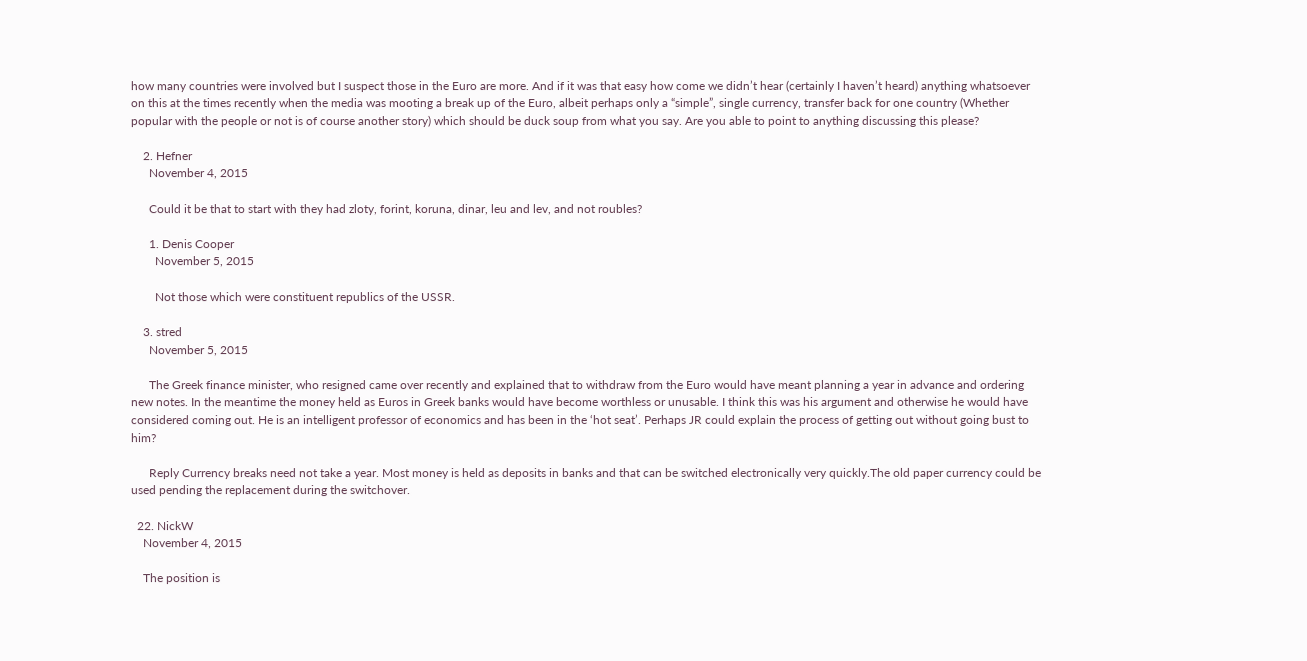how many countries were involved but I suspect those in the Euro are more. And if it was that easy how come we didn’t hear (certainly I haven’t heard) anything whatsoever on this at the times recently when the media was mooting a break up of the Euro, albeit perhaps only a “simple”, single currency, transfer back for one country (Whether popular with the people or not is of course another story) which should be duck soup from what you say. Are you able to point to anything discussing this please?

    2. Hefner
      November 4, 2015

      Could it be that to start with they had zloty, forint, koruna, dinar, leu and lev, and not roubles?

      1. Denis Cooper
        November 5, 2015

        Not those which were constituent republics of the USSR.

    3. stred
      November 5, 2015

      The Greek finance minister, who resigned came over recently and explained that to withdraw from the Euro would have meant planning a year in advance and ordering new notes. In the meantime the money held as Euros in Greek banks would have become worthless or unusable. I think this was his argument and otherwise he would have considered coming out. He is an intelligent professor of economics and has been in the ‘hot seat’. Perhaps JR could explain the process of getting out without going bust to him?

      Reply Currency breaks need not take a year. Most money is held as deposits in banks and that can be switched electronically very quickly.The old paper currency could be used pending the replacement during the switchover.

  22. NickW
    November 4, 2015

    The position is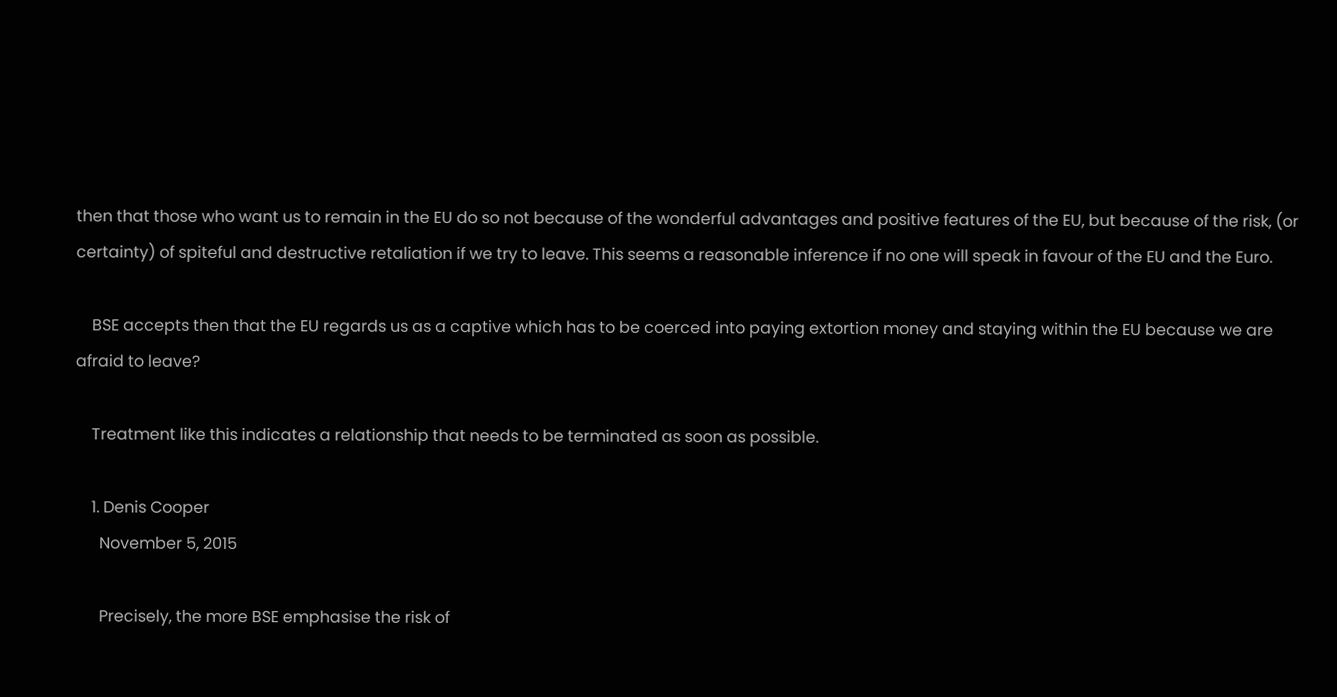then that those who want us to remain in the EU do so not because of the wonderful advantages and positive features of the EU, but because of the risk, (or certainty) of spiteful and destructive retaliation if we try to leave. This seems a reasonable inference if no one will speak in favour of the EU and the Euro.

    BSE accepts then that the EU regards us as a captive which has to be coerced into paying extortion money and staying within the EU because we are afraid to leave?

    Treatment like this indicates a relationship that needs to be terminated as soon as possible.

    1. Denis Cooper
      November 5, 2015

      Precisely, the more BSE emphasise the risk of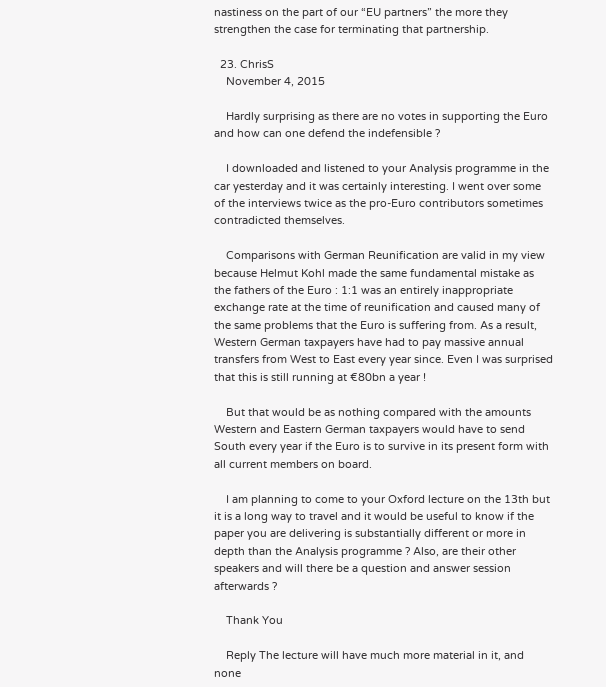nastiness on the part of our “EU partners” the more they strengthen the case for terminating that partnership.

  23. ChrisS
    November 4, 2015

    Hardly surprising as there are no votes in supporting the Euro and how can one defend the indefensible ?

    I downloaded and listened to your Analysis programme in the car yesterday and it was certainly interesting. I went over some of the interviews twice as the pro-Euro contributors sometimes contradicted themselves.

    Comparisons with German Reunification are valid in my view because Helmut Kohl made the same fundamental mistake as the fathers of the Euro : 1:1 was an entirely inappropriate exchange rate at the time of reunification and caused many of the same problems that the Euro is suffering from. As a result, Western German taxpayers have had to pay massive annual transfers from West to East every year since. Even I was surprised that this is still running at €80bn a year !

    But that would be as nothing compared with the amounts Western and Eastern German taxpayers would have to send South every year if the Euro is to survive in its present form with all current members on board.

    I am planning to come to your Oxford lecture on the 13th but it is a long way to travel and it would be useful to know if the paper you are delivering is substantially different or more in depth than the Analysis programme ? Also, are their other speakers and will there be a question and answer session afterwards ?

    Thank You

    Reply The lecture will have much more material in it, and none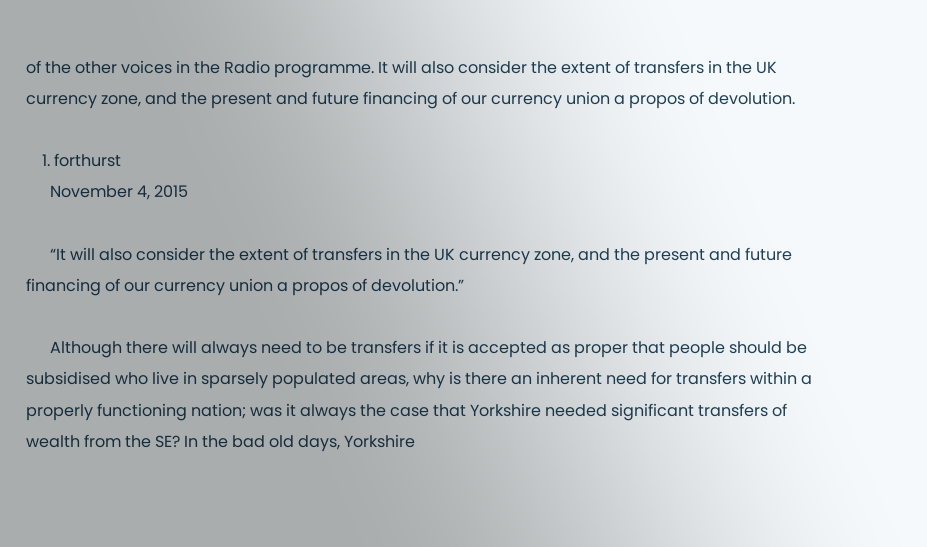of the other voices in the Radio programme. It will also consider the extent of transfers in the UK currency zone, and the present and future financing of our currency union a propos of devolution.

    1. forthurst
      November 4, 2015

      “It will also consider the extent of transfers in the UK currency zone, and the present and future financing of our currency union a propos of devolution.”

      Although there will always need to be transfers if it is accepted as proper that people should be subsidised who live in sparsely populated areas, why is there an inherent need for transfers within a properly functioning nation; was it always the case that Yorkshire needed significant transfers of wealth from the SE? In the bad old days, Yorkshire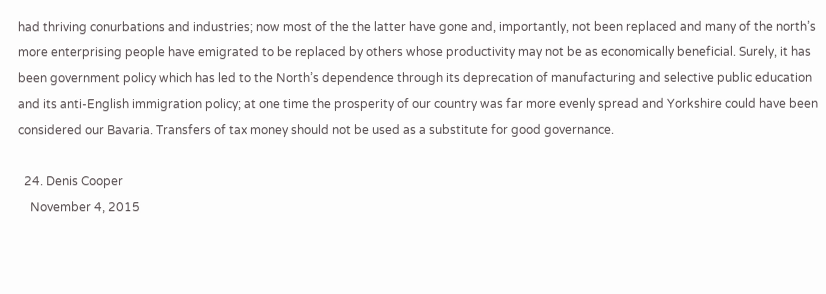had thriving conurbations and industries; now most of the the latter have gone and, importantly, not been replaced and many of the north’s more enterprising people have emigrated to be replaced by others whose productivity may not be as economically beneficial. Surely, it has been government policy which has led to the North’s dependence through its deprecation of manufacturing and selective public education and its anti-English immigration policy; at one time the prosperity of our country was far more evenly spread and Yorkshire could have been considered our Bavaria. Transfers of tax money should not be used as a substitute for good governance.

  24. Denis Cooper
    November 4, 2015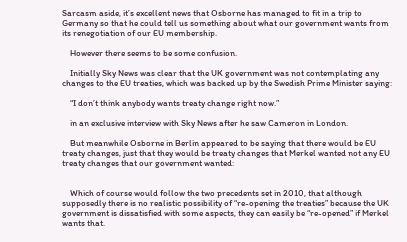Sarcasm aside, it’s excellent news that Osborne has managed to fit in a trip to Germany so that he could tell us something about what our government wants from its renegotiation of our EU membership.

    However there seems to be some confusion.

    Initially Sky News was clear that the UK government was not contemplating any changes to the EU treaties, which was backed up by the Swedish Prime Minister saying:

    “I don’t think anybody wants treaty change right now.”

    in an exclusive interview with Sky News after he saw Cameron in London.

    But meanwhile Osborne in Berlin appeared to be saying that there would be EU treaty changes, just that they would be treaty changes that Merkel wanted not any EU treaty changes that our government wanted:


    Which of course would follow the two precedents set in 2010, that although supposedly there is no realistic possibility of “re-opening the treaties” because the UK government is dissatisfied with some aspects, they can easily be “re-opened” if Merkel wants that.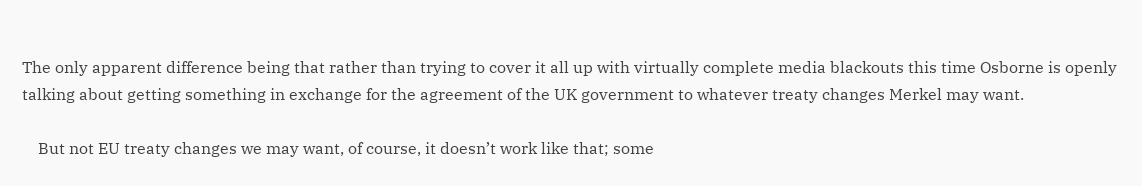The only apparent difference being that rather than trying to cover it all up with virtually complete media blackouts this time Osborne is openly talking about getting something in exchange for the agreement of the UK government to whatever treaty changes Merkel may want.

    But not EU treaty changes we may want, of course, it doesn’t work like that; some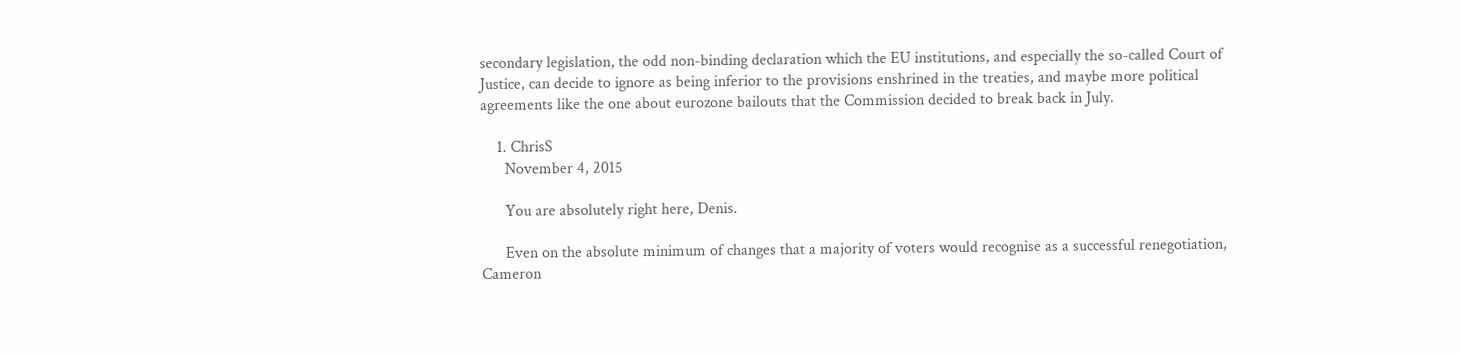secondary legislation, the odd non-binding declaration which the EU institutions, and especially the so-called Court of Justice, can decide to ignore as being inferior to the provisions enshrined in the treaties, and maybe more political agreements like the one about eurozone bailouts that the Commission decided to break back in July.

    1. ChrisS
      November 4, 2015

      You are absolutely right here, Denis.

      Even on the absolute minimum of changes that a majority of voters would recognise as a successful renegotiation, Cameron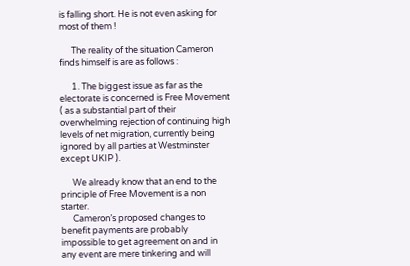is falling short. He is not even asking for most of them !

      The reality of the situation Cameron finds himself is are as follows :

      1. The biggest issue as far as the electorate is concerned is Free Movement ( as a substantial part of their overwhelming rejection of continuing high levels of net migration, currently being ignored by all parties at Westminster except UKIP ).

      We already know that an end to the principle of Free Movement is a non starter.
      Cameron’s proposed changes to benefit payments are probably impossible to get agreement on and in any event are mere tinkering and will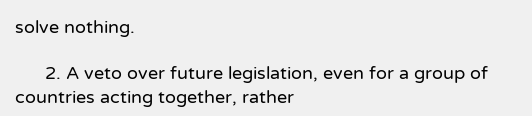solve nothing.

      2. A veto over future legislation, even for a group of countries acting together, rather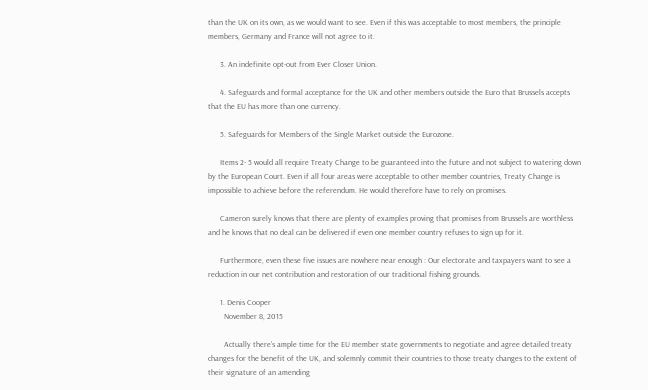than the UK on its own, as we would want to see. Even if this was acceptable to most members, the principle members, Germany and France will not agree to it.

      3. An indefinite opt-out from Ever Closer Union.

      4. Safeguards and formal acceptance for the UK and other members outside the Euro that Brussels accepts that the EU has more than one currency.

      5. Safeguards for Members of the Single Market outside the Eurozone.

      Items 2- 5 would all require Treaty Change to be guaranteed into the future and not subject to watering down by the European Court. Even if all four areas were acceptable to other member countries, Treaty Change is impossible to achieve before the referendum. He would therefore have to rely on promises.

      Cameron surely knows that there are plenty of examples proving that promises from Brussels are worthless and he knows that no deal can be delivered if even one member country refuses to sign up for it.

      Furthermore, even these five issues are nowhere near enough : Our electorate and taxpayers want to see a reduction in our net contribution and restoration of our traditional fishing grounds.

      1. Denis Cooper
        November 8, 2015

        Actually there’s ample time for the EU member state governments to negotiate and agree detailed treaty changes for the benefit of the UK, and solemnly commit their countries to those treaty changes to the extent of their signature of an amending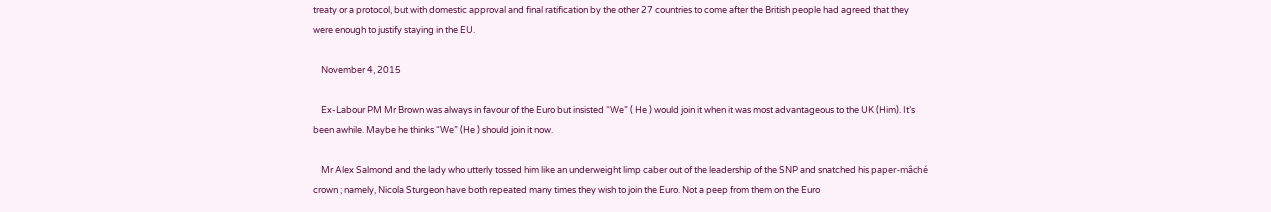treaty or a protocol, but with domestic approval and final ratification by the other 27 countries to come after the British people had agreed that they were enough to justify staying in the EU.

    November 4, 2015

    Ex-Labour PM Mr Brown was always in favour of the Euro but insisted “We” ( He ) would join it when it was most advantageous to the UK (Him). It’s been awhile. Maybe he thinks “We” (He ) should join it now.

    Mr Alex Salmond and the lady who utterly tossed him like an underweight limp caber out of the leadership of the SNP and snatched his paper-mâché crown ; namely, Nicola Sturgeon have both repeated many times they wish to join the Euro. Not a peep from them on the Euro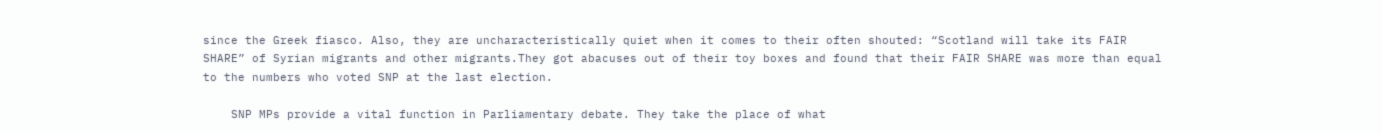since the Greek fiasco. Also, they are uncharacteristically quiet when it comes to their often shouted: “Scotland will take its FAIR SHARE” of Syrian migrants and other migrants.They got abacuses out of their toy boxes and found that their FAIR SHARE was more than equal to the numbers who voted SNP at the last election.

    SNP MPs provide a vital function in Parliamentary debate. They take the place of what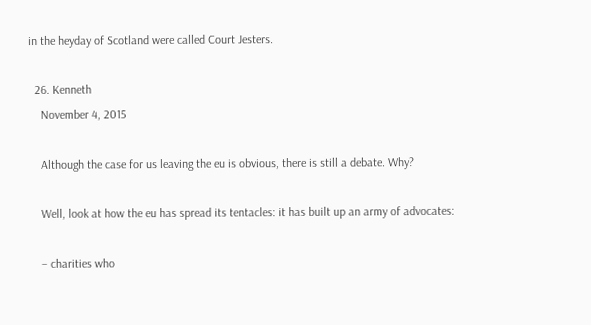in the heyday of Scotland were called Court Jesters.

  26. Kenneth
    November 4, 2015

    Although the case for us leaving the eu is obvious, there is still a debate. Why?

    Well, look at how the eu has spread its tentacles: it has built up an army of advocates:

    – charities who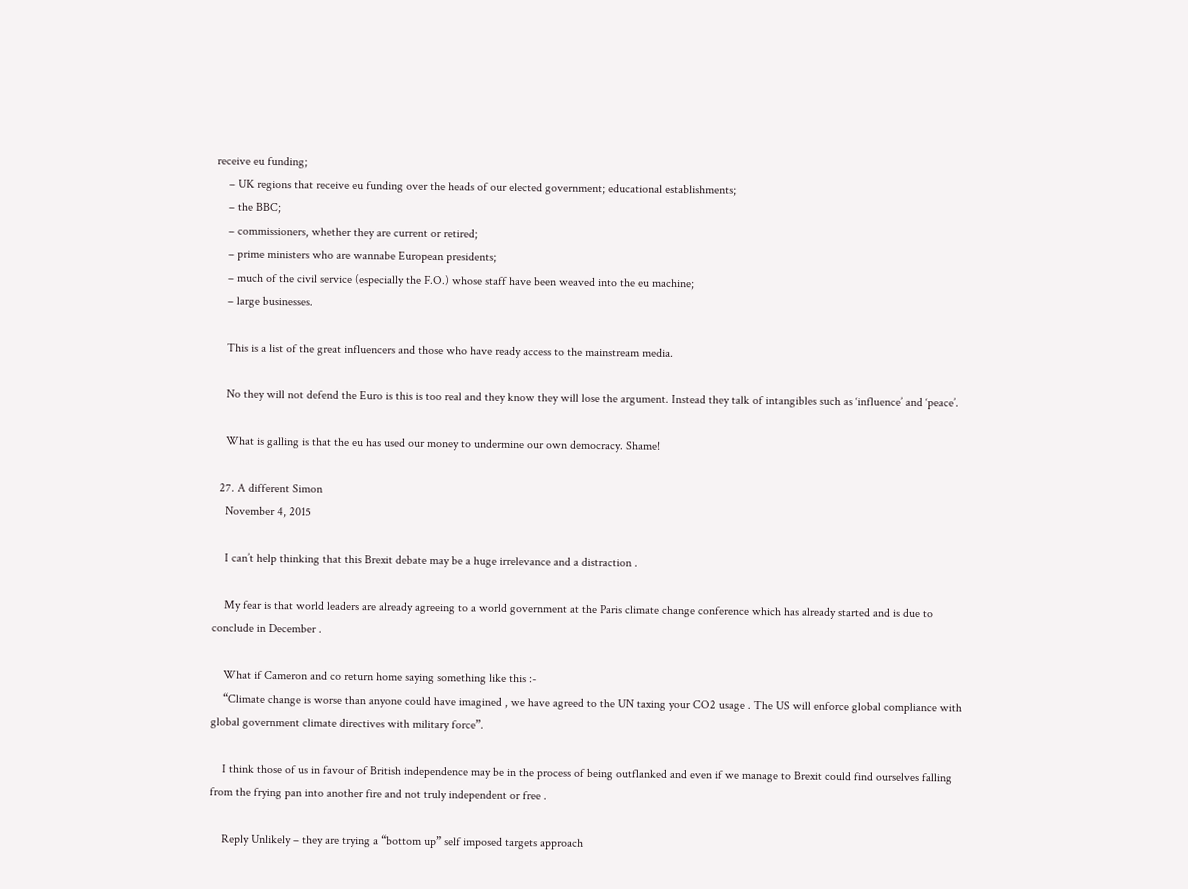receive eu funding;
    – UK regions that receive eu funding over the heads of our elected government; educational establishments;
    – the BBC;
    – commissioners, whether they are current or retired;
    – prime ministers who are wannabe European presidents;
    – much of the civil service (especially the F.O.) whose staff have been weaved into the eu machine;
    – large businesses.

    This is a list of the great influencers and those who have ready access to the mainstream media.

    No they will not defend the Euro is this is too real and they know they will lose the argument. Instead they talk of intangibles such as ‘influence’ and ‘peace’.

    What is galling is that the eu has used our money to undermine our own democracy. Shame!

  27. A different Simon
    November 4, 2015

    I can’t help thinking that this Brexit debate may be a huge irrelevance and a distraction .

    My fear is that world leaders are already agreeing to a world government at the Paris climate change conference which has already started and is due to conclude in December .

    What if Cameron and co return home saying something like this :-
    “Climate change is worse than anyone could have imagined , we have agreed to the UN taxing your CO2 usage . The US will enforce global compliance with global government climate directives with military force”.

    I think those of us in favour of British independence may be in the process of being outflanked and even if we manage to Brexit could find ourselves falling from the frying pan into another fire and not truly independent or free .

    Reply Unlikely – they are trying a “bottom up” self imposed targets approach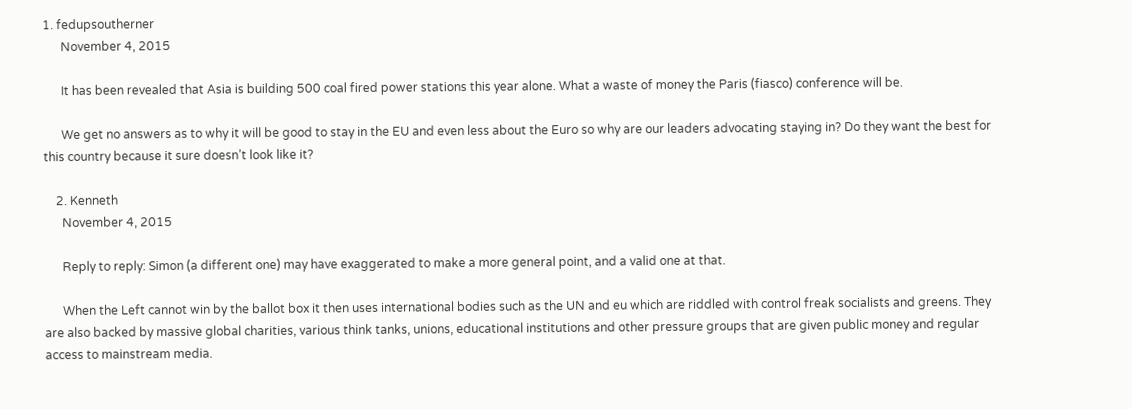1. fedupsoutherner
      November 4, 2015

      It has been revealed that Asia is building 500 coal fired power stations this year alone. What a waste of money the Paris (fiasco) conference will be.

      We get no answers as to why it will be good to stay in the EU and even less about the Euro so why are our leaders advocating staying in? Do they want the best for this country because it sure doesn’t look like it?

    2. Kenneth
      November 4, 2015

      Reply to reply: Simon (a different one) may have exaggerated to make a more general point, and a valid one at that.

      When the Left cannot win by the ballot box it then uses international bodies such as the UN and eu which are riddled with control freak socialists and greens. They are also backed by massive global charities, various think tanks, unions, educational institutions and other pressure groups that are given public money and regular access to mainstream media.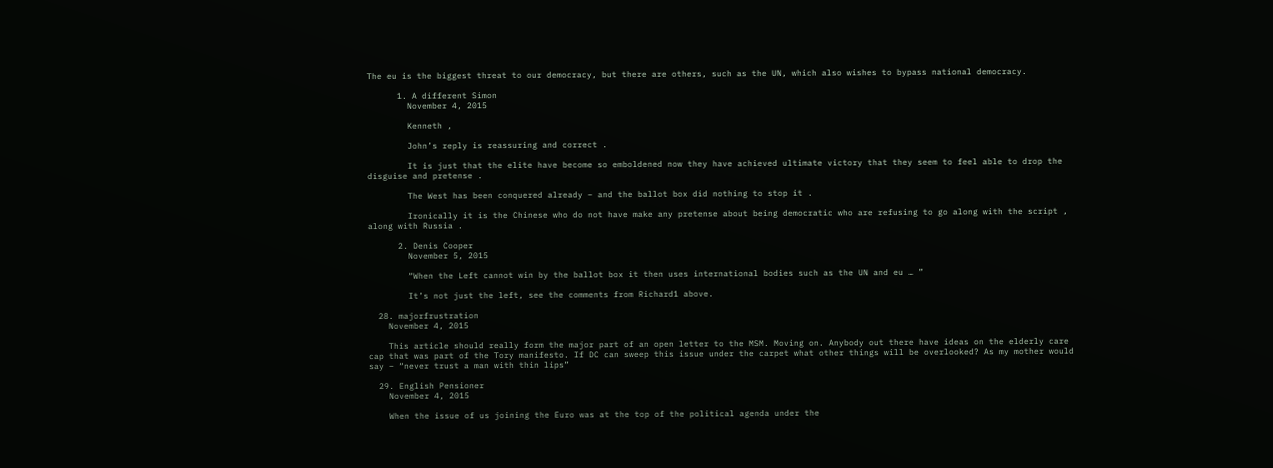The eu is the biggest threat to our democracy, but there are others, such as the UN, which also wishes to bypass national democracy.

      1. A different Simon
        November 4, 2015

        Kenneth ,

        John’s reply is reassuring and correct .

        It is just that the elite have become so emboldened now they have achieved ultimate victory that they seem to feel able to drop the disguise and pretense .

        The West has been conquered already – and the ballot box did nothing to stop it .

        Ironically it is the Chinese who do not have make any pretense about being democratic who are refusing to go along with the script , along with Russia .

      2. Denis Cooper
        November 5, 2015

        “When the Left cannot win by the ballot box it then uses international bodies such as the UN and eu … ”

        It’s not just the left, see the comments from Richard1 above.

  28. majorfrustration
    November 4, 2015

    This article should really form the major part of an open letter to the MSM. Moving on. Anybody out there have ideas on the elderly care cap that was part of the Tory manifesto. If DC can sweep this issue under the carpet what other things will be overlooked? As my mother would say – “never trust a man with thin lips”

  29. English Pensioner
    November 4, 2015

    When the issue of us joining the Euro was at the top of the political agenda under the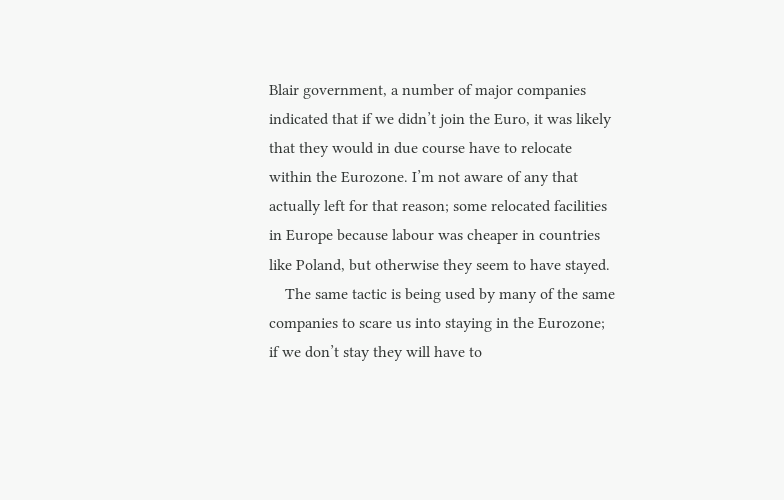Blair government, a number of major companies indicated that if we didn’t join the Euro, it was likely that they would in due course have to relocate within the Eurozone. I’m not aware of any that actually left for that reason; some relocated facilities in Europe because labour was cheaper in countries like Poland, but otherwise they seem to have stayed.
    The same tactic is being used by many of the same companies to scare us into staying in the Eurozone; if we don’t stay they will have to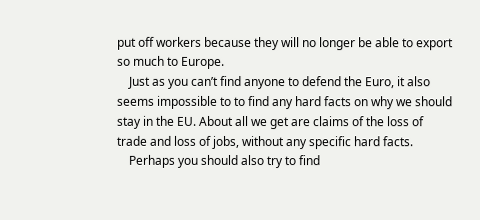put off workers because they will no longer be able to export so much to Europe.
    Just as you can’t find anyone to defend the Euro, it also seems impossible to to find any hard facts on why we should stay in the EU. About all we get are claims of the loss of trade and loss of jobs, without any specific hard facts.
    Perhaps you should also try to find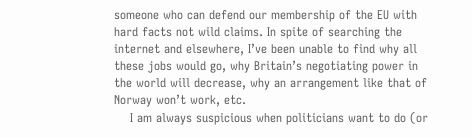someone who can defend our membership of the EU with hard facts not wild claims. In spite of searching the internet and elsewhere, I’ve been unable to find why all these jobs would go, why Britain’s negotiating power in the world will decrease, why an arrangement like that of Norway won’t work, etc.
    I am always suspicious when politicians want to do (or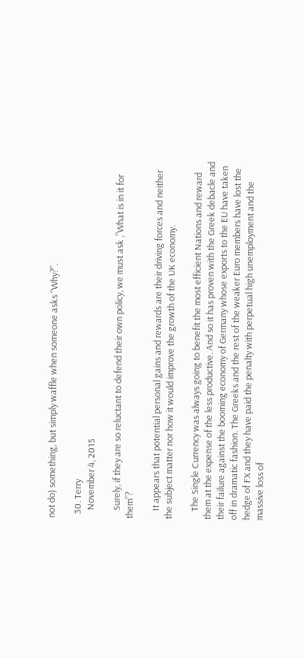not do) something, but simply waffle when someone asks “Why?”.

  30. Terry
    November 4, 2015

    Surely, if they are so reluctant to defend their own policy, we must ask ,”What is in it for them”?

    It appears that potential personal gains and rewards are their driving forces and neither the subject matter nor how it would improve the growth of the UK economy.

    The Single Currency was always going to benefit the most efficient Nations and reward them at the expense of the less productive. And so it has proven with the Greek debacle and their failure against the booming economy of Germany whose exports to the EU have taken off in dramatic fashion. The Greeks and the rest of the weaker Euro members have lost the hedge of FX and they have paid the penalty with perpetual high unemployment and the massive loss of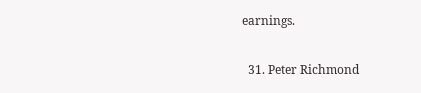earnings.

  31. Peter Richmond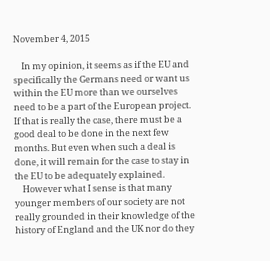November 4, 2015

    In my opinion, it seems as if the EU and specifically the Germans need or want us within the EU more than we ourselves need to be a part of the European project. If that is really the case, there must be a good deal to be done in the next few months. But even when such a deal is done, it will remain for the case to stay in the EU to be adequately explained.
    However what I sense is that many younger members of our society are not really grounded in their knowledge of the history of England and the UK nor do they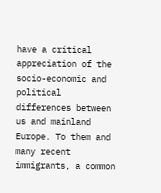have a critical appreciation of the socio-economic and political differences between us and mainland Europe. To them and many recent immigrants, a common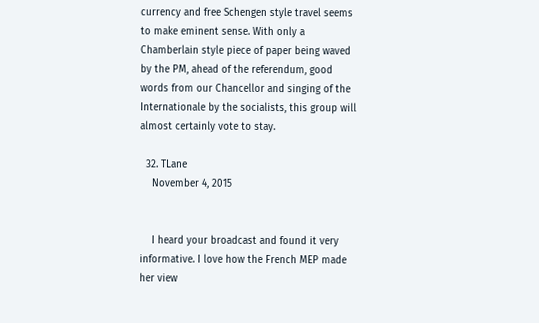currency and free Schengen style travel seems to make eminent sense. With only a Chamberlain style piece of paper being waved by the PM, ahead of the referendum, good words from our Chancellor and singing of the Internationale by the socialists, this group will almost certainly vote to stay.

  32. TLane
    November 4, 2015


    I heard your broadcast and found it very informative. I love how the French MEP made her view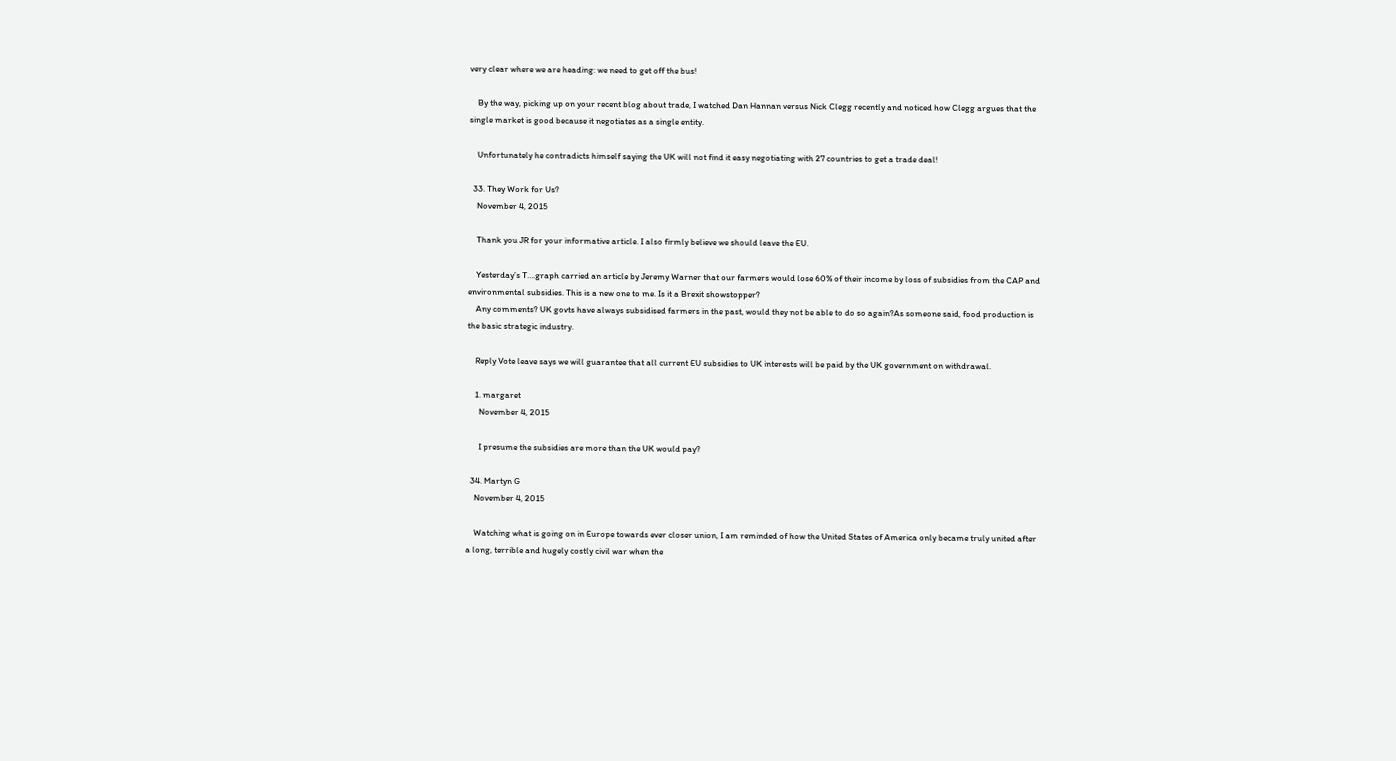very clear where we are heading: we need to get off the bus!

    By the way, picking up on your recent blog about trade, I watched Dan Hannan versus Nick Clegg recently and noticed how Clegg argues that the single market is good because it negotiates as a single entity.

    Unfortunately he contradicts himself saying the UK will not find it easy negotiating with 27 countries to get a trade deal!

  33. They Work for Us?
    November 4, 2015

    Thank you JR for your informative article. I also firmly believe we should leave the EU.

    Yesterday’s T….graph carried an article by Jeremy Warner that our farmers would lose 60% of their income by loss of subsidies from the CAP and environmental subsidies. This is a new one to me. Is it a Brexit showstopper?
    Any comments? UK govts have always subsidised farmers in the past, would they not be able to do so again?As someone said, food production is the basic strategic industry.

    Reply Vote leave says we will guarantee that all current EU subsidies to UK interests will be paid by the UK government on withdrawal.

    1. margaret
      November 4, 2015

      I presume the subsidies are more than the UK would pay?

  34. Martyn G
    November 4, 2015

    Watching what is going on in Europe towards ever closer union, I am reminded of how the United States of America only became truly united after a long, terrible and hugely costly civil war when the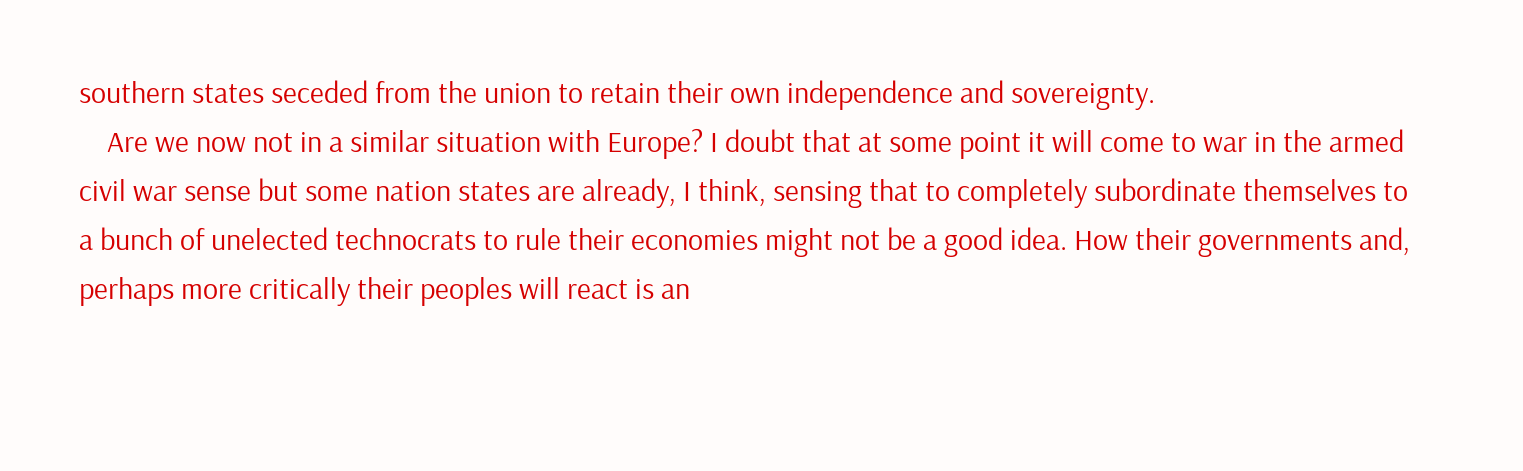southern states seceded from the union to retain their own independence and sovereignty.
    Are we now not in a similar situation with Europe? I doubt that at some point it will come to war in the armed civil war sense but some nation states are already, I think, sensing that to completely subordinate themselves to a bunch of unelected technocrats to rule their economies might not be a good idea. How their governments and, perhaps more critically their peoples will react is an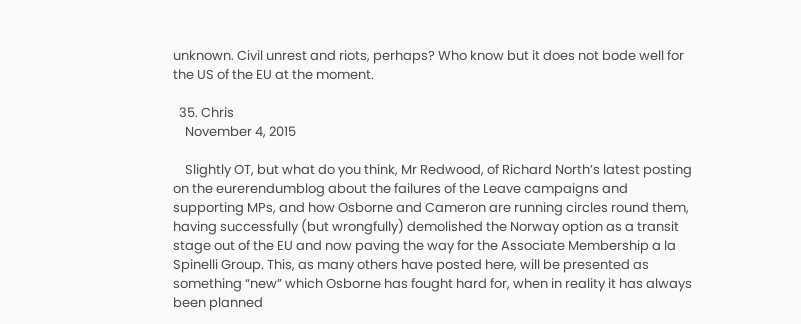unknown. Civil unrest and riots, perhaps? Who know but it does not bode well for the US of the EU at the moment.

  35. Chris
    November 4, 2015

    Slightly OT, but what do you think, Mr Redwood, of Richard North’s latest posting on the eurerendumblog about the failures of the Leave campaigns and supporting MPs, and how Osborne and Cameron are running circles round them, having successfully (but wrongfully) demolished the Norway option as a transit stage out of the EU and now paving the way for the Associate Membership a la Spinelli Group. This, as many others have posted here, will be presented as something “new” which Osborne has fought hard for, when in reality it has always been planned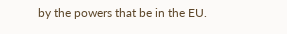by the powers that be in the EU.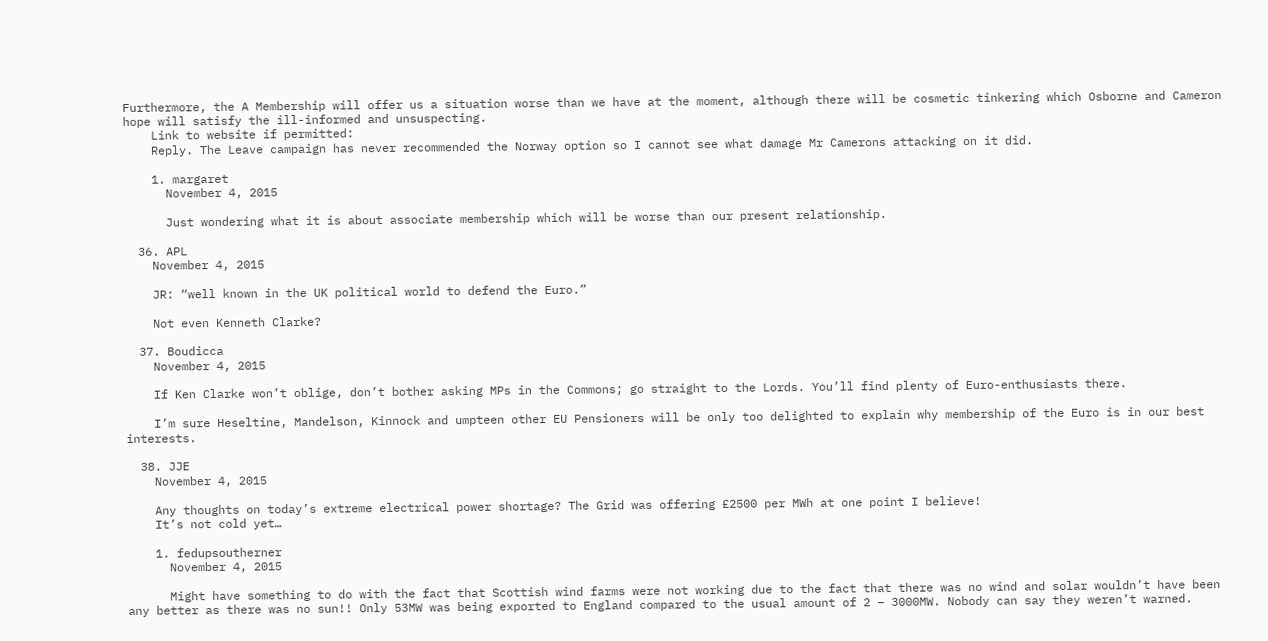Furthermore, the A Membership will offer us a situation worse than we have at the moment, although there will be cosmetic tinkering which Osborne and Cameron hope will satisfy the ill-informed and unsuspecting.
    Link to website if permitted:
    Reply. The Leave campaign has never recommended the Norway option so I cannot see what damage Mr Camerons attacking on it did.

    1. margaret
      November 4, 2015

      Just wondering what it is about associate membership which will be worse than our present relationship.

  36. APL
    November 4, 2015

    JR: “well known in the UK political world to defend the Euro.”

    Not even Kenneth Clarke?

  37. Boudicca
    November 4, 2015

    If Ken Clarke won’t oblige, don’t bother asking MPs in the Commons; go straight to the Lords. You’ll find plenty of Euro-enthusiasts there.

    I’m sure Heseltine, Mandelson, Kinnock and umpteen other EU Pensioners will be only too delighted to explain why membership of the Euro is in our best interests.

  38. JJE
    November 4, 2015

    Any thoughts on today’s extreme electrical power shortage? The Grid was offering £2500 per MWh at one point I believe!
    It’s not cold yet…

    1. fedupsoutherner
      November 4, 2015

      Might have something to do with the fact that Scottish wind farms were not working due to the fact that there was no wind and solar wouldn’t have been any better as there was no sun!! Only 53MW was being exported to England compared to the usual amount of 2 – 3000MW. Nobody can say they weren’t warned.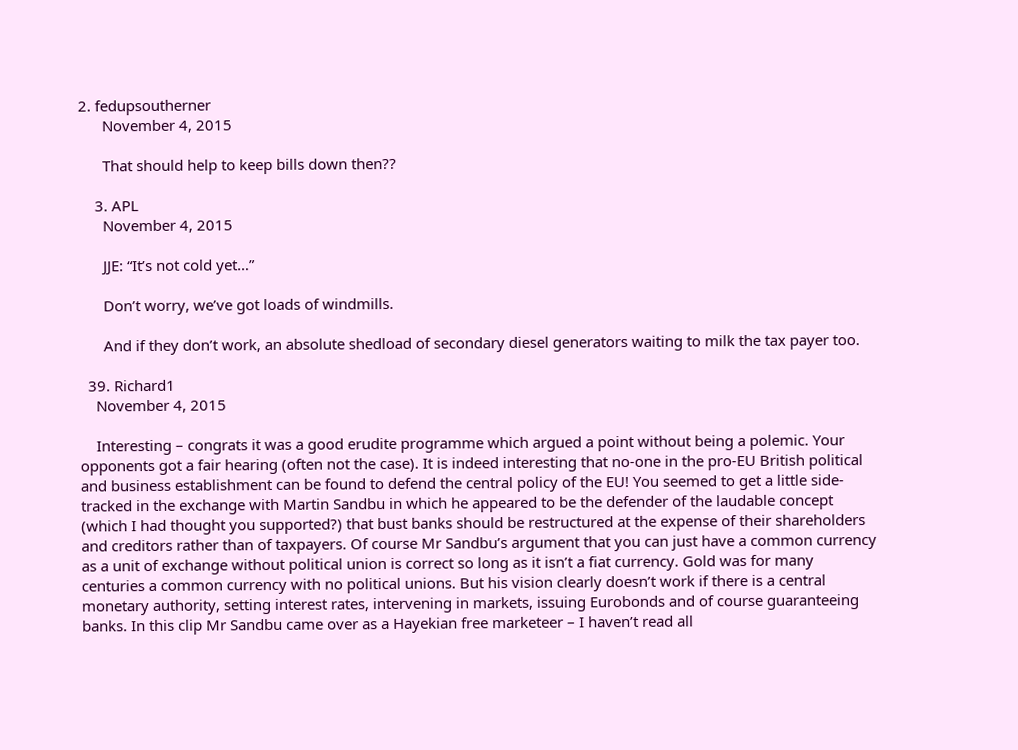2. fedupsoutherner
      November 4, 2015

      That should help to keep bills down then??

    3. APL
      November 4, 2015

      JJE: “It’s not cold yet…”

      Don’t worry, we’ve got loads of windmills.

      And if they don’t work, an absolute shedload of secondary diesel generators waiting to milk the tax payer too.

  39. Richard1
    November 4, 2015

    Interesting – congrats it was a good erudite programme which argued a point without being a polemic. Your opponents got a fair hearing (often not the case). It is indeed interesting that no-one in the pro-EU British political and business establishment can be found to defend the central policy of the EU! You seemed to get a little side-tracked in the exchange with Martin Sandbu in which he appeared to be the defender of the laudable concept (which I had thought you supported?) that bust banks should be restructured at the expense of their shareholders and creditors rather than of taxpayers. Of course Mr Sandbu’s argument that you can just have a common currency as a unit of exchange without political union is correct so long as it isn’t a fiat currency. Gold was for many centuries a common currency with no political unions. But his vision clearly doesn’t work if there is a central monetary authority, setting interest rates, intervening in markets, issuing Eurobonds and of course guaranteeing banks. In this clip Mr Sandbu came over as a Hayekian free marketeer – I haven’t read all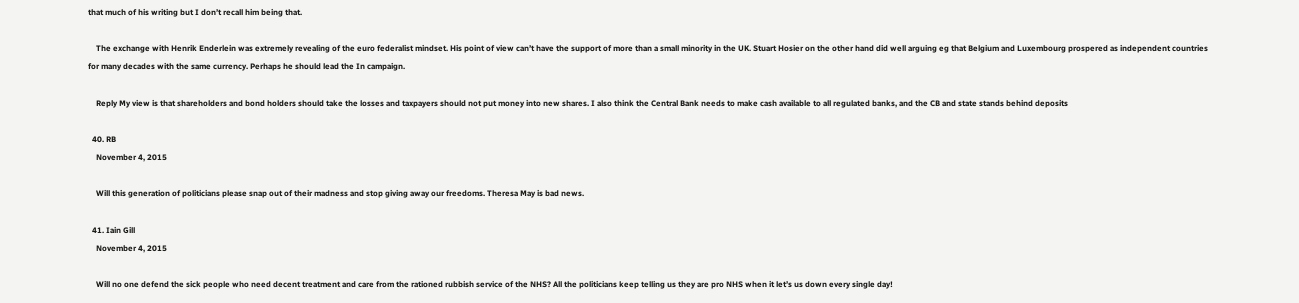that much of his writing but I don’t recall him being that.

    The exchange with Henrik Enderlein was extremely revealing of the euro federalist mindset. His point of view can’t have the support of more than a small minority in the UK. Stuart Hosier on the other hand did well arguing eg that Belgium and Luxembourg prospered as independent countries for many decades with the same currency. Perhaps he should lead the In campaign.

    Reply My view is that shareholders and bond holders should take the losses and taxpayers should not put money into new shares. I also think the Central Bank needs to make cash available to all regulated banks, and the CB and state stands behind deposits

  40. RB
    November 4, 2015

    Will this generation of politicians please snap out of their madness and stop giving away our freedoms. Theresa May is bad news.

  41. Iain Gill
    November 4, 2015

    Will no one defend the sick people who need decent treatment and care from the rationed rubbish service of the NHS? All the politicians keep telling us they are pro NHS when it let’s us down every single day!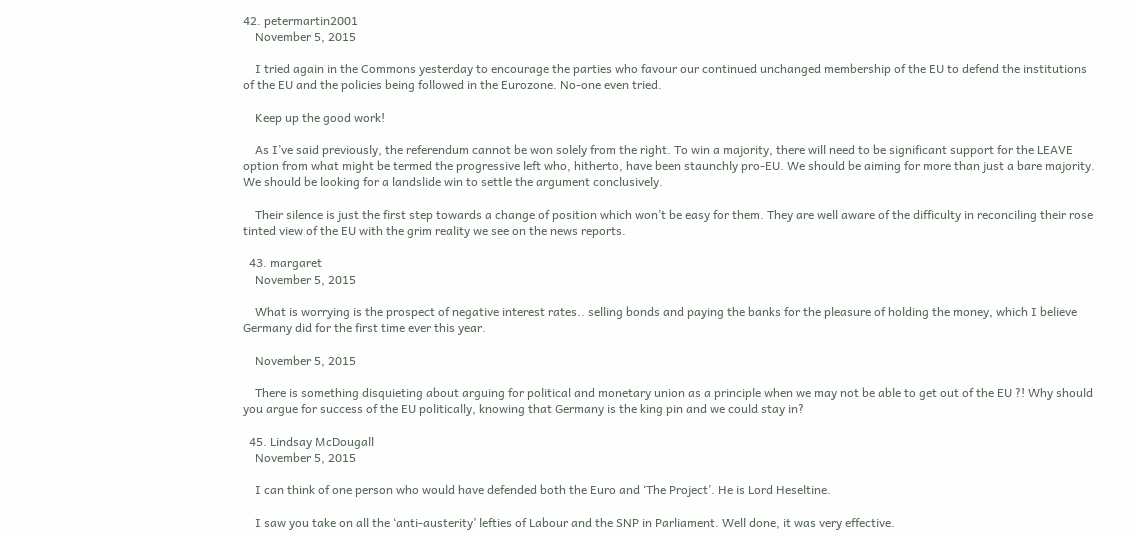42. petermartin2001
    November 5, 2015

    I tried again in the Commons yesterday to encourage the parties who favour our continued unchanged membership of the EU to defend the institutions of the EU and the policies being followed in the Eurozone. No-one even tried.

    Keep up the good work!

    As I’ve said previously, the referendum cannot be won solely from the right. To win a majority, there will need to be significant support for the LEAVE option from what might be termed the progressive left who, hitherto, have been staunchly pro-EU. We should be aiming for more than just a bare majority. We should be looking for a landslide win to settle the argument conclusively.

    Their silence is just the first step towards a change of position which won’t be easy for them. They are well aware of the difficulty in reconciling their rose tinted view of the EU with the grim reality we see on the news reports.

  43. margaret
    November 5, 2015

    What is worrying is the prospect of negative interest rates.. selling bonds and paying the banks for the pleasure of holding the money, which I believe Germany did for the first time ever this year.

    November 5, 2015

    There is something disquieting about arguing for political and monetary union as a principle when we may not be able to get out of the EU ?! Why should you argue for success of the EU politically, knowing that Germany is the king pin and we could stay in?

  45. Lindsay McDougall
    November 5, 2015

    I can think of one person who would have defended both the Euro and ‘The Project’. He is Lord Heseltine.

    I saw you take on all the ‘anti-austerity’ lefties of Labour and the SNP in Parliament. Well done, it was very effective.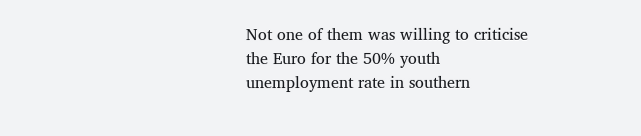Not one of them was willing to criticise the Euro for the 50% youth unemployment rate in southern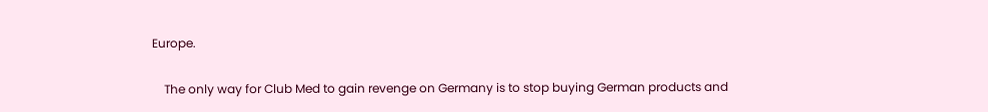Europe.

    The only way for Club Med to gain revenge on Germany is to stop buying German products and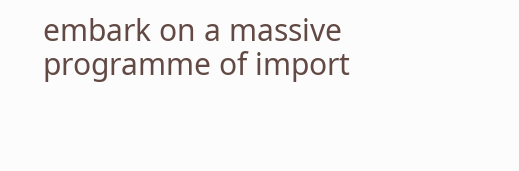embark on a massive programme of import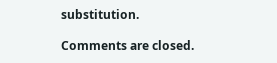substitution.

Comments are closed.